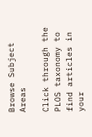Browse Subject Areas

Click through the PLOS taxonomy to find articles in your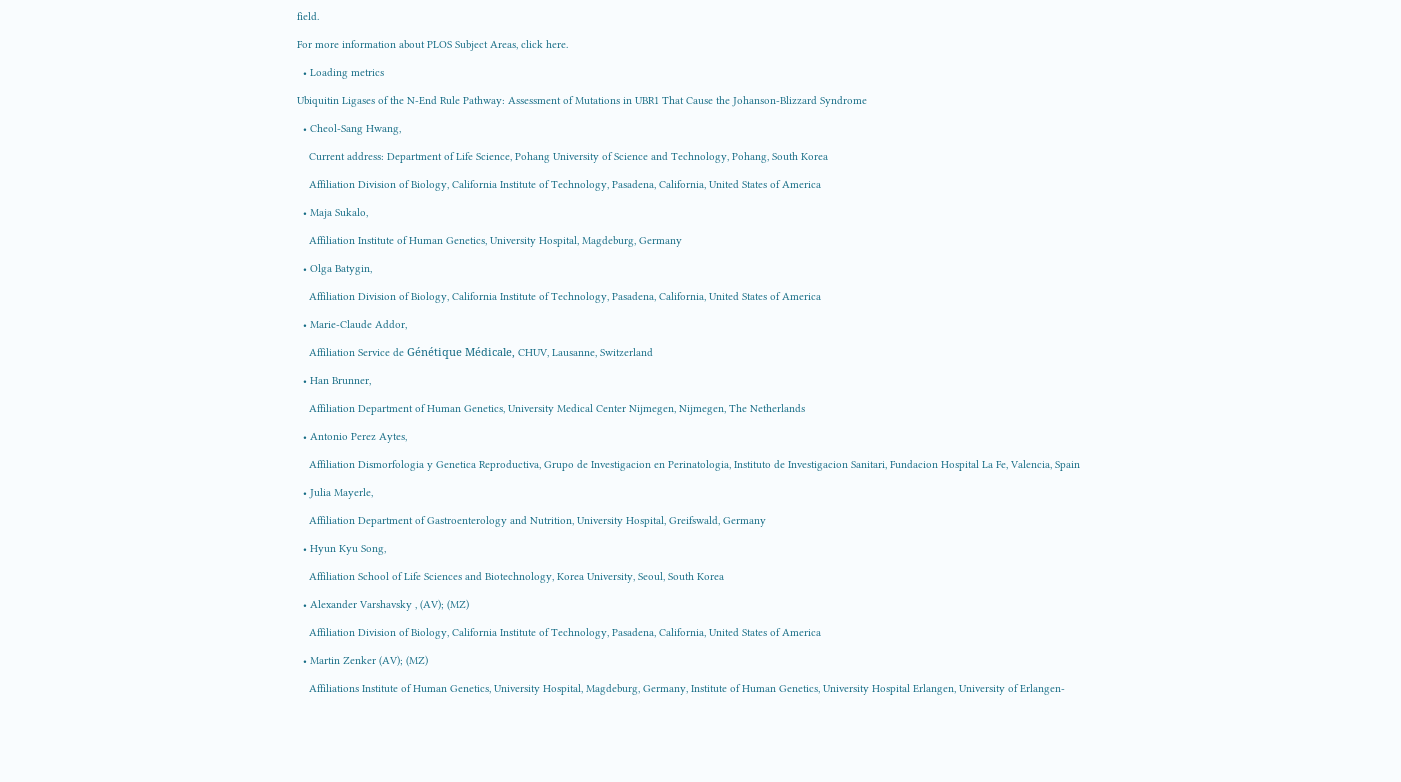field.

For more information about PLOS Subject Areas, click here.

  • Loading metrics

Ubiquitin Ligases of the N-End Rule Pathway: Assessment of Mutations in UBR1 That Cause the Johanson-Blizzard Syndrome

  • Cheol-Sang Hwang,

    Current address: Department of Life Science, Pohang University of Science and Technology, Pohang, South Korea

    Affiliation Division of Biology, California Institute of Technology, Pasadena, California, United States of America

  • Maja Sukalo,

    Affiliation Institute of Human Genetics, University Hospital, Magdeburg, Germany

  • Olga Batygin,

    Affiliation Division of Biology, California Institute of Technology, Pasadena, California, United States of America

  • Marie-Claude Addor,

    Affiliation Service de Génétique Médicale, CHUV, Lausanne, Switzerland

  • Han Brunner,

    Affiliation Department of Human Genetics, University Medical Center Nijmegen, Nijmegen, The Netherlands

  • Antonio Perez Aytes,

    Affiliation Dismorfologia y Genetica Reproductiva, Grupo de Investigacion en Perinatologia, Instituto de Investigacion Sanitari, Fundacion Hospital La Fe, Valencia, Spain

  • Julia Mayerle,

    Affiliation Department of Gastroenterology and Nutrition, University Hospital, Greifswald, Germany

  • Hyun Kyu Song,

    Affiliation School of Life Sciences and Biotechnology, Korea University, Seoul, South Korea

  • Alexander Varshavsky , (AV); (MZ)

    Affiliation Division of Biology, California Institute of Technology, Pasadena, California, United States of America

  • Martin Zenker (AV); (MZ)

    Affiliations Institute of Human Genetics, University Hospital, Magdeburg, Germany, Institute of Human Genetics, University Hospital Erlangen, University of Erlangen-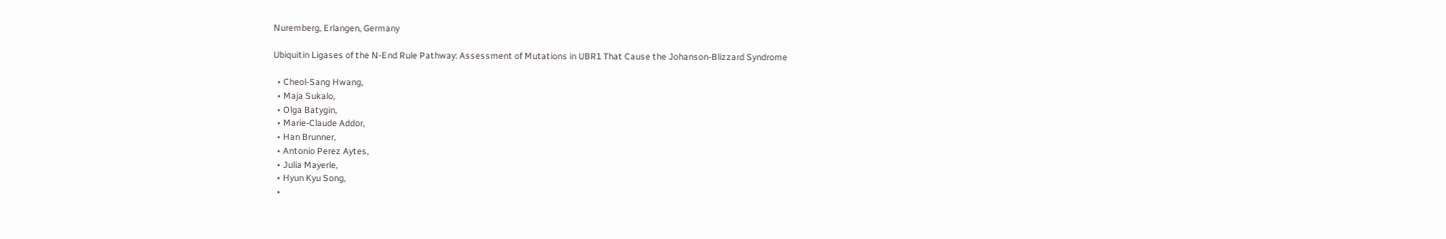Nuremberg, Erlangen, Germany

Ubiquitin Ligases of the N-End Rule Pathway: Assessment of Mutations in UBR1 That Cause the Johanson-Blizzard Syndrome

  • Cheol-Sang Hwang,
  • Maja Sukalo,
  • Olga Batygin,
  • Marie-Claude Addor,
  • Han Brunner,
  • Antonio Perez Aytes,
  • Julia Mayerle,
  • Hyun Kyu Song,
  •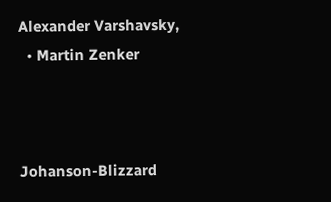Alexander Varshavsky,
  • Martin Zenker



Johanson-Blizzard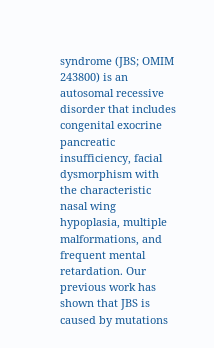syndrome (JBS; OMIM 243800) is an autosomal recessive disorder that includes congenital exocrine pancreatic insufficiency, facial dysmorphism with the characteristic nasal wing hypoplasia, multiple malformations, and frequent mental retardation. Our previous work has shown that JBS is caused by mutations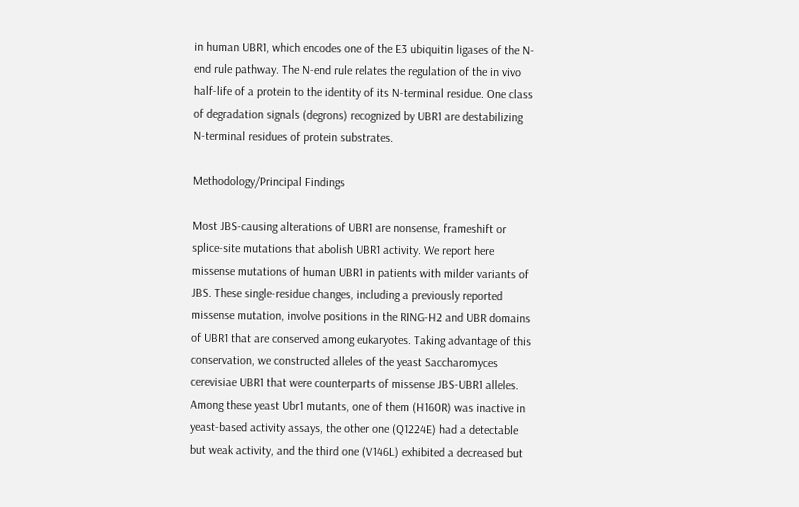in human UBR1, which encodes one of the E3 ubiquitin ligases of the N-end rule pathway. The N-end rule relates the regulation of the in vivo half-life of a protein to the identity of its N-terminal residue. One class of degradation signals (degrons) recognized by UBR1 are destabilizing N-terminal residues of protein substrates.

Methodology/Principal Findings

Most JBS-causing alterations of UBR1 are nonsense, frameshift or splice-site mutations that abolish UBR1 activity. We report here missense mutations of human UBR1 in patients with milder variants of JBS. These single-residue changes, including a previously reported missense mutation, involve positions in the RING-H2 and UBR domains of UBR1 that are conserved among eukaryotes. Taking advantage of this conservation, we constructed alleles of the yeast Saccharomyces cerevisiae UBR1 that were counterparts of missense JBS-UBR1 alleles. Among these yeast Ubr1 mutants, one of them (H160R) was inactive in yeast-based activity assays, the other one (Q1224E) had a detectable but weak activity, and the third one (V146L) exhibited a decreased but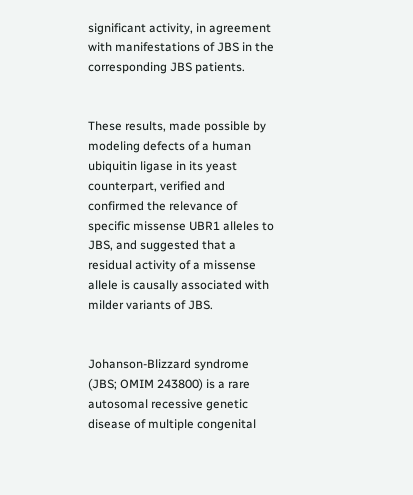significant activity, in agreement with manifestations of JBS in the corresponding JBS patients.


These results, made possible by modeling defects of a human ubiquitin ligase in its yeast counterpart, verified and confirmed the relevance of specific missense UBR1 alleles to JBS, and suggested that a residual activity of a missense allele is causally associated with milder variants of JBS.


Johanson-Blizzard syndrome (JBS; OMIM 243800) is a rare autosomal recessive genetic disease of multiple congenital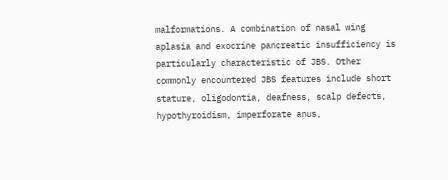malformations. A combination of nasal wing aplasia and exocrine pancreatic insufficiency is particularly characteristic of JBS. Other commonly encountered JBS features include short stature, oligodontia, deafness, scalp defects, hypothyroidism, imperforate anus,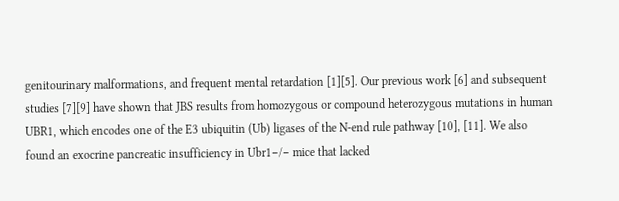genitourinary malformations, and frequent mental retardation [1][5]. Our previous work [6] and subsequent studies [7][9] have shown that JBS results from homozygous or compound heterozygous mutations in human UBR1, which encodes one of the E3 ubiquitin (Ub) ligases of the N-end rule pathway [10], [11]. We also found an exocrine pancreatic insufficiency in Ubr1−/− mice that lacked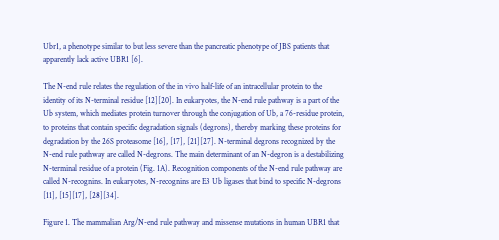Ubr1, a phenotype similar to but less severe than the pancreatic phenotype of JBS patients that apparently lack active UBR1 [6].

The N-end rule relates the regulation of the in vivo half-life of an intracellular protein to the identity of its N-terminal residue [12][20]. In eukaryotes, the N-end rule pathway is a part of the Ub system, which mediates protein turnover through the conjugation of Ub, a 76-residue protein, to proteins that contain specific degradation signals (degrons), thereby marking these proteins for degradation by the 26S proteasome [16], [17], [21][27]. N-terminal degrons recognized by the N-end rule pathway are called N-degrons. The main determinant of an N-degron is a destabilizing N-terminal residue of a protein (Fig. 1A). Recognition components of the N-end rule pathway are called N-recognins. In eukaryotes, N-recognins are E3 Ub ligases that bind to specific N-degrons [11], [15][17], [28][34].

Figure 1. The mammalian Arg/N-end rule pathway and missense mutations in human UBR1 that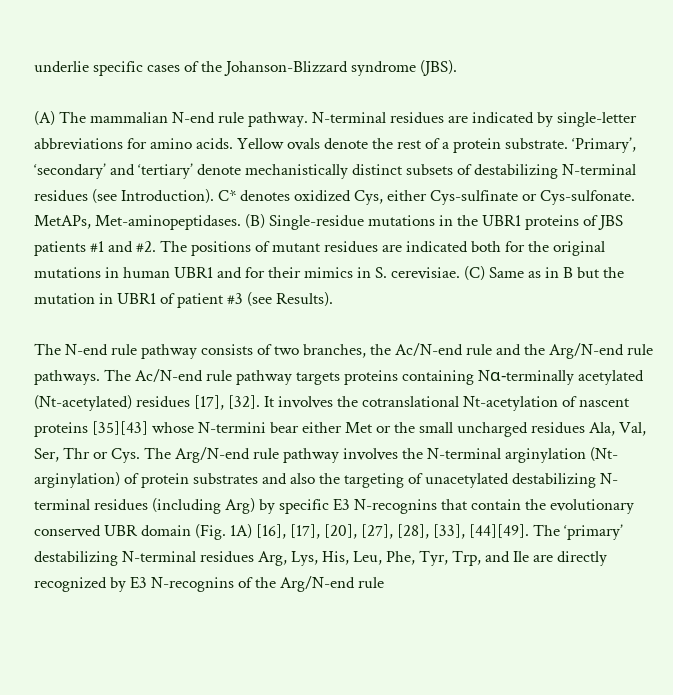underlie specific cases of the Johanson-Blizzard syndrome (JBS).

(A) The mammalian N-end rule pathway. N-terminal residues are indicated by single-letter abbreviations for amino acids. Yellow ovals denote the rest of a protein substrate. ‘Primary’, ‘secondary’ and ‘tertiary’ denote mechanistically distinct subsets of destabilizing N-terminal residues (see Introduction). C* denotes oxidized Cys, either Cys-sulfinate or Cys-sulfonate. MetAPs, Met-aminopeptidases. (B) Single-residue mutations in the UBR1 proteins of JBS patients #1 and #2. The positions of mutant residues are indicated both for the original mutations in human UBR1 and for their mimics in S. cerevisiae. (C) Same as in B but the mutation in UBR1 of patient #3 (see Results).

The N-end rule pathway consists of two branches, the Ac/N-end rule and the Arg/N-end rule pathways. The Ac/N-end rule pathway targets proteins containing Nα-terminally acetylated (Nt-acetylated) residues [17], [32]. It involves the cotranslational Nt-acetylation of nascent proteins [35][43] whose N-termini bear either Met or the small uncharged residues Ala, Val, Ser, Thr or Cys. The Arg/N-end rule pathway involves the N-terminal arginylation (Nt-arginylation) of protein substrates and also the targeting of unacetylated destabilizing N-terminal residues (including Arg) by specific E3 N-recognins that contain the evolutionary conserved UBR domain (Fig. 1A) [16], [17], [20], [27], [28], [33], [44][49]. The ‘primary’ destabilizing N-terminal residues Arg, Lys, His, Leu, Phe, Tyr, Trp, and Ile are directly recognized by E3 N-recognins of the Arg/N-end rule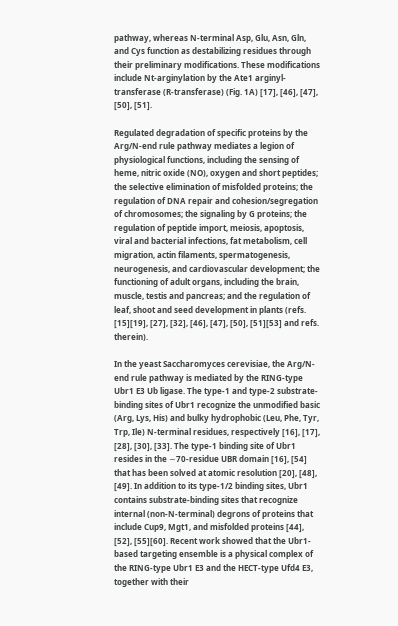pathway, whereas N-terminal Asp, Glu, Asn, Gln, and Cys function as destabilizing residues through their preliminary modifications. These modifications include Nt-arginylation by the Ate1 arginyl-transferase (R-transferase) (Fig. 1A) [17], [46], [47], [50], [51].

Regulated degradation of specific proteins by the Arg/N-end rule pathway mediates a legion of physiological functions, including the sensing of heme, nitric oxide (NO), oxygen and short peptides; the selective elimination of misfolded proteins; the regulation of DNA repair and cohesion/segregation of chromosomes; the signaling by G proteins; the regulation of peptide import, meiosis, apoptosis, viral and bacterial infections, fat metabolism, cell migration, actin filaments, spermatogenesis, neurogenesis, and cardiovascular development; the functioning of adult organs, including the brain, muscle, testis and pancreas; and the regulation of leaf, shoot and seed development in plants (refs. [15][19], [27], [32], [46], [47], [50], [51][53] and refs. therein).

In the yeast Saccharomyces cerevisiae, the Arg/N-end rule pathway is mediated by the RING-type Ubr1 E3 Ub ligase. The type-1 and type-2 substrate-binding sites of Ubr1 recognize the unmodified basic (Arg, Lys, His) and bulky hydrophobic (Leu, Phe, Tyr, Trp, Ile) N-terminal residues, respectively [16], [17], [28], [30], [33]. The type-1 binding site of Ubr1 resides in the ∼70-residue UBR domain [16], [54] that has been solved at atomic resolution [20], [48], [49]. In addition to its type-1/2 binding sites, Ubr1 contains substrate-binding sites that recognize internal (non-N-terminal) degrons of proteins that include Cup9, Mgt1, and misfolded proteins [44], [52], [55][60]. Recent work showed that the Ubr1-based targeting ensemble is a physical complex of the RING-type Ubr1 E3 and the HECT-type Ufd4 E3, together with their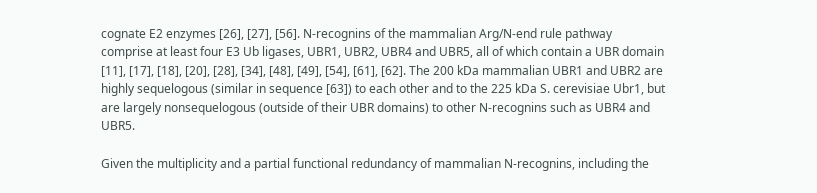cognate E2 enzymes [26], [27], [56]. N-recognins of the mammalian Arg/N-end rule pathway comprise at least four E3 Ub ligases, UBR1, UBR2, UBR4 and UBR5, all of which contain a UBR domain [11], [17], [18], [20], [28], [34], [48], [49], [54], [61], [62]. The 200 kDa mammalian UBR1 and UBR2 are highly sequelogous (similar in sequence [63]) to each other and to the 225 kDa S. cerevisiae Ubr1, but are largely nonsequelogous (outside of their UBR domains) to other N-recognins such as UBR4 and UBR5.

Given the multiplicity and a partial functional redundancy of mammalian N-recognins, including the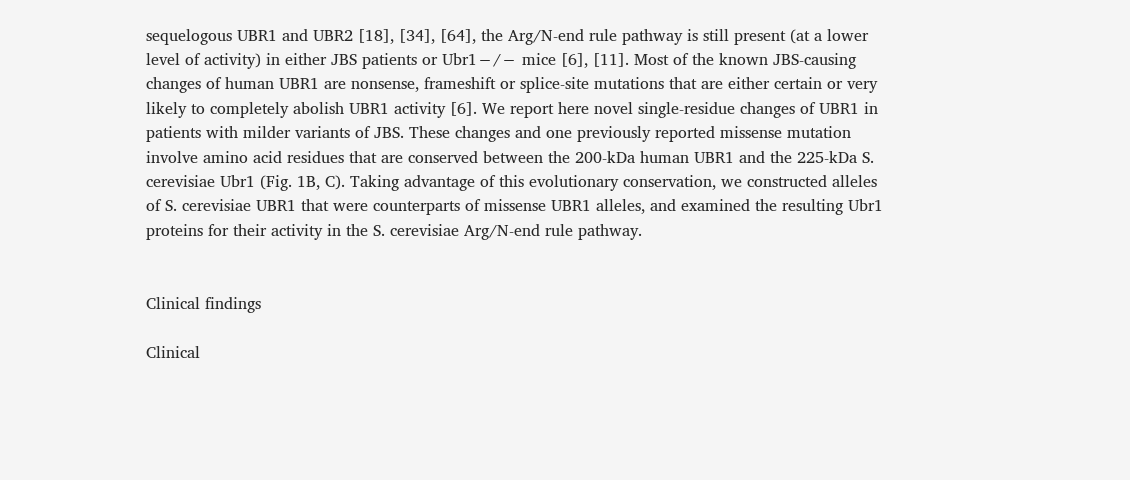sequelogous UBR1 and UBR2 [18], [34], [64], the Arg/N-end rule pathway is still present (at a lower level of activity) in either JBS patients or Ubr1−/− mice [6], [11]. Most of the known JBS-causing changes of human UBR1 are nonsense, frameshift or splice-site mutations that are either certain or very likely to completely abolish UBR1 activity [6]. We report here novel single-residue changes of UBR1 in patients with milder variants of JBS. These changes and one previously reported missense mutation involve amino acid residues that are conserved between the 200-kDa human UBR1 and the 225-kDa S. cerevisiae Ubr1 (Fig. 1B, C). Taking advantage of this evolutionary conservation, we constructed alleles of S. cerevisiae UBR1 that were counterparts of missense UBR1 alleles, and examined the resulting Ubr1 proteins for their activity in the S. cerevisiae Arg/N-end rule pathway.


Clinical findings

Clinical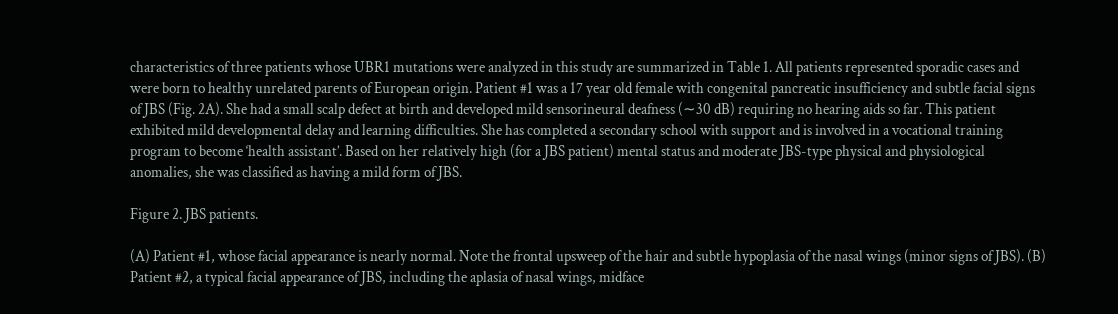characteristics of three patients whose UBR1 mutations were analyzed in this study are summarized in Table 1. All patients represented sporadic cases and were born to healthy unrelated parents of European origin. Patient #1 was a 17 year old female with congenital pancreatic insufficiency and subtle facial signs of JBS (Fig. 2A). She had a small scalp defect at birth and developed mild sensorineural deafness (∼30 dB) requiring no hearing aids so far. This patient exhibited mild developmental delay and learning difficulties. She has completed a secondary school with support and is involved in a vocational training program to become ‘health assistant’. Based on her relatively high (for a JBS patient) mental status and moderate JBS-type physical and physiological anomalies, she was classified as having a mild form of JBS.

Figure 2. JBS patients.

(A) Patient #1, whose facial appearance is nearly normal. Note the frontal upsweep of the hair and subtle hypoplasia of the nasal wings (minor signs of JBS). (B) Patient #2, a typical facial appearance of JBS, including the aplasia of nasal wings, midface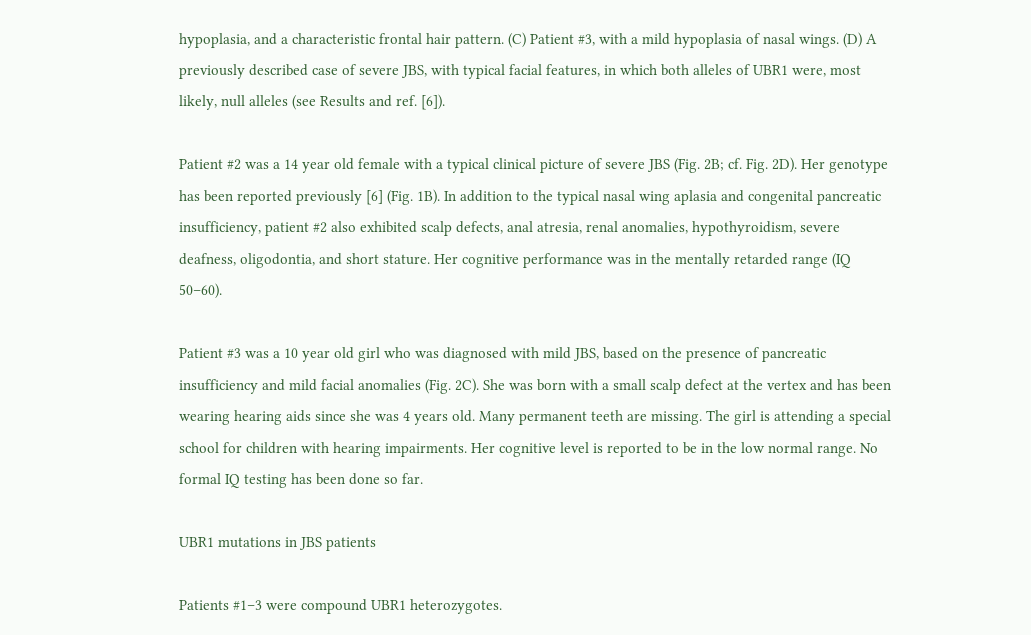hypoplasia, and a characteristic frontal hair pattern. (C) Patient #3, with a mild hypoplasia of nasal wings. (D) A previously described case of severe JBS, with typical facial features, in which both alleles of UBR1 were, most likely, null alleles (see Results and ref. [6]).

Patient #2 was a 14 year old female with a typical clinical picture of severe JBS (Fig. 2B; cf. Fig. 2D). Her genotype has been reported previously [6] (Fig. 1B). In addition to the typical nasal wing aplasia and congenital pancreatic insufficiency, patient #2 also exhibited scalp defects, anal atresia, renal anomalies, hypothyroidism, severe deafness, oligodontia, and short stature. Her cognitive performance was in the mentally retarded range (IQ 50–60).

Patient #3 was a 10 year old girl who was diagnosed with mild JBS, based on the presence of pancreatic insufficiency and mild facial anomalies (Fig. 2C). She was born with a small scalp defect at the vertex and has been wearing hearing aids since she was 4 years old. Many permanent teeth are missing. The girl is attending a special school for children with hearing impairments. Her cognitive level is reported to be in the low normal range. No formal IQ testing has been done so far.

UBR1 mutations in JBS patients

Patients #1–3 were compound UBR1 heterozygotes.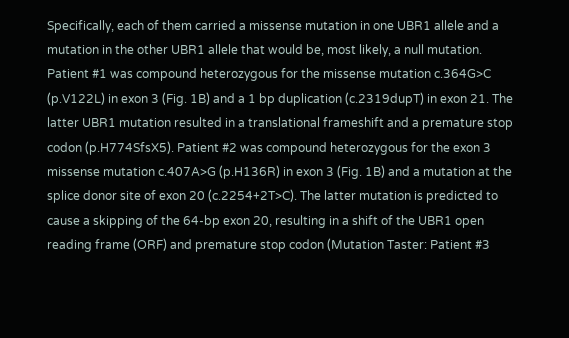Specifically, each of them carried a missense mutation in one UBR1 allele and a mutation in the other UBR1 allele that would be, most likely, a null mutation. Patient #1 was compound heterozygous for the missense mutation c.364G>C (p.V122L) in exon 3 (Fig. 1B) and a 1 bp duplication (c.2319dupT) in exon 21. The latter UBR1 mutation resulted in a translational frameshift and a premature stop codon (p.H774SfsX5). Patient #2 was compound heterozygous for the exon 3 missense mutation c.407A>G (p.H136R) in exon 3 (Fig. 1B) and a mutation at the splice donor site of exon 20 (c.2254+2T>C). The latter mutation is predicted to cause a skipping of the 64-bp exon 20, resulting in a shift of the UBR1 open reading frame (ORF) and premature stop codon (Mutation Taster: Patient #3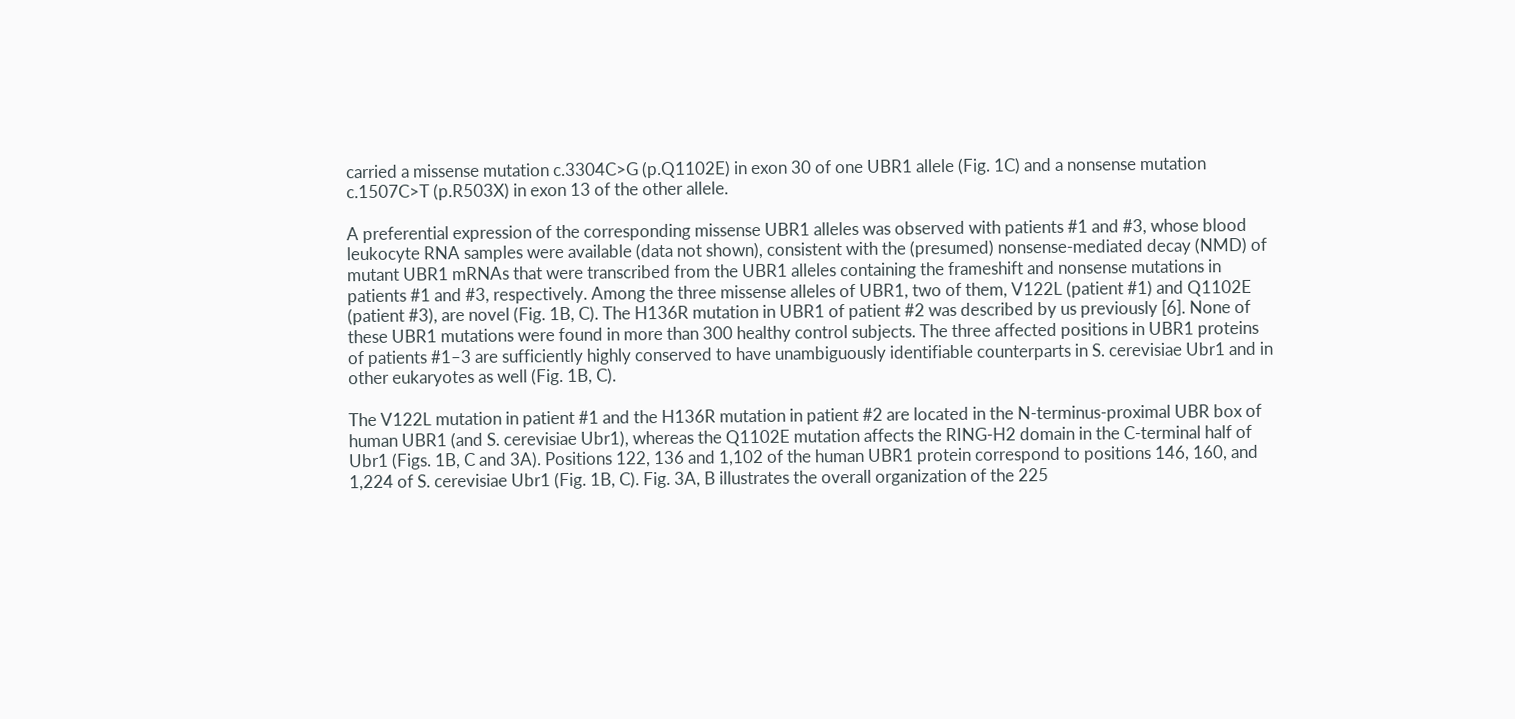carried a missense mutation c.3304C>G (p.Q1102E) in exon 30 of one UBR1 allele (Fig. 1C) and a nonsense mutation c.1507C>T (p.R503X) in exon 13 of the other allele.

A preferential expression of the corresponding missense UBR1 alleles was observed with patients #1 and #3, whose blood leukocyte RNA samples were available (data not shown), consistent with the (presumed) nonsense-mediated decay (NMD) of mutant UBR1 mRNAs that were transcribed from the UBR1 alleles containing the frameshift and nonsense mutations in patients #1 and #3, respectively. Among the three missense alleles of UBR1, two of them, V122L (patient #1) and Q1102E (patient #3), are novel (Fig. 1B, C). The H136R mutation in UBR1 of patient #2 was described by us previously [6]. None of these UBR1 mutations were found in more than 300 healthy control subjects. The three affected positions in UBR1 proteins of patients #1–3 are sufficiently highly conserved to have unambiguously identifiable counterparts in S. cerevisiae Ubr1 and in other eukaryotes as well (Fig. 1B, C).

The V122L mutation in patient #1 and the H136R mutation in patient #2 are located in the N-terminus-proximal UBR box of human UBR1 (and S. cerevisiae Ubr1), whereas the Q1102E mutation affects the RING-H2 domain in the C-terminal half of Ubr1 (Figs. 1B, C and 3A). Positions 122, 136 and 1,102 of the human UBR1 protein correspond to positions 146, 160, and 1,224 of S. cerevisiae Ubr1 (Fig. 1B, C). Fig. 3A, B illustrates the overall organization of the 225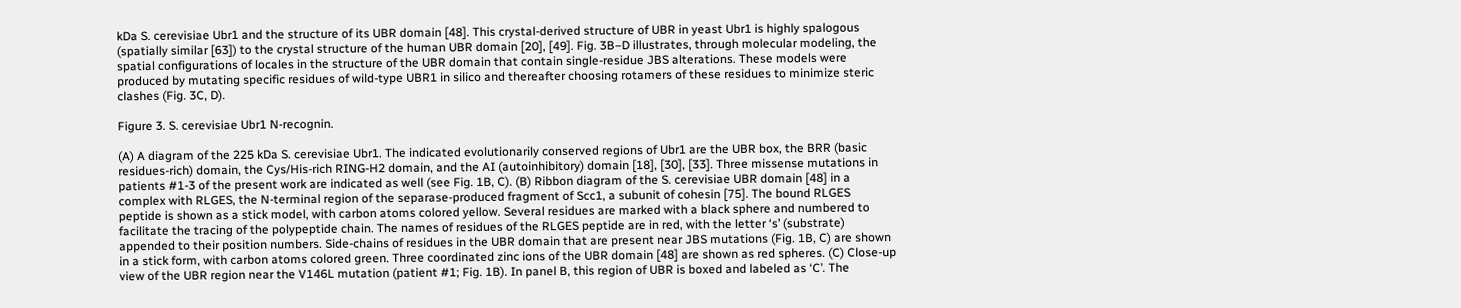kDa S. cerevisiae Ubr1 and the structure of its UBR domain [48]. This crystal-derived structure of UBR in yeast Ubr1 is highly spalogous (spatially similar [63]) to the crystal structure of the human UBR domain [20], [49]. Fig. 3B–D illustrates, through molecular modeling, the spatial configurations of locales in the structure of the UBR domain that contain single-residue JBS alterations. These models were produced by mutating specific residues of wild-type UBR1 in silico and thereafter choosing rotamers of these residues to minimize steric clashes (Fig. 3C, D).

Figure 3. S. cerevisiae Ubr1 N-recognin.

(A) A diagram of the 225 kDa S. cerevisiae Ubr1. The indicated evolutionarily conserved regions of Ubr1 are the UBR box, the BRR (basic residues-rich) domain, the Cys/His-rich RING-H2 domain, and the AI (autoinhibitory) domain [18], [30], [33]. Three missense mutations in patients #1-3 of the present work are indicated as well (see Fig. 1B, C). (B) Ribbon diagram of the S. cerevisiae UBR domain [48] in a complex with RLGES, the N-terminal region of the separase-produced fragment of Scc1, a subunit of cohesin [75]. The bound RLGES peptide is shown as a stick model, with carbon atoms colored yellow. Several residues are marked with a black sphere and numbered to facilitate the tracing of the polypeptide chain. The names of residues of the RLGES peptide are in red, with the letter ‘s’ (substrate) appended to their position numbers. Side-chains of residues in the UBR domain that are present near JBS mutations (Fig. 1B, C) are shown in a stick form, with carbon atoms colored green. Three coordinated zinc ions of the UBR domain [48] are shown as red spheres. (C) Close-up view of the UBR region near the V146L mutation (patient #1; Fig. 1B). In panel B, this region of UBR is boxed and labeled as ‘C’. The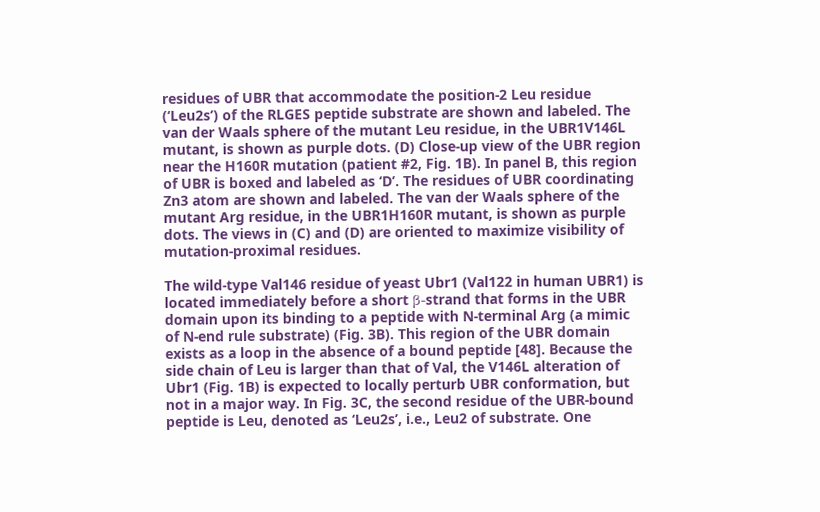residues of UBR that accommodate the position-2 Leu residue (‘Leu2s’) of the RLGES peptide substrate are shown and labeled. The van der Waals sphere of the mutant Leu residue, in the UBR1V146L mutant, is shown as purple dots. (D) Close-up view of the UBR region near the H160R mutation (patient #2, Fig. 1B). In panel B, this region of UBR is boxed and labeled as ‘D’. The residues of UBR coordinating Zn3 atom are shown and labeled. The van der Waals sphere of the mutant Arg residue, in the UBR1H160R mutant, is shown as purple dots. The views in (C) and (D) are oriented to maximize visibility of mutation-proximal residues.

The wild-type Val146 residue of yeast Ubr1 (Val122 in human UBR1) is located immediately before a short β-strand that forms in the UBR domain upon its binding to a peptide with N-terminal Arg (a mimic of N-end rule substrate) (Fig. 3B). This region of the UBR domain exists as a loop in the absence of a bound peptide [48]. Because the side chain of Leu is larger than that of Val, the V146L alteration of Ubr1 (Fig. 1B) is expected to locally perturb UBR conformation, but not in a major way. In Fig. 3C, the second residue of the UBR-bound peptide is Leu, denoted as ‘Leu2s’, i.e., Leu2 of substrate. One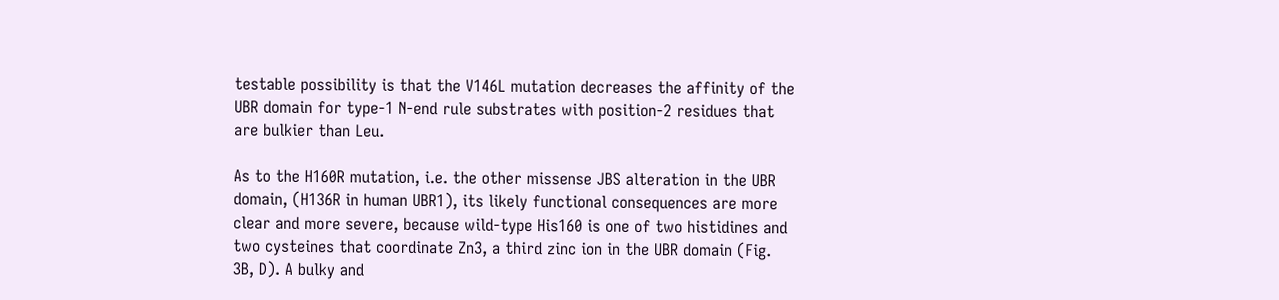testable possibility is that the V146L mutation decreases the affinity of the UBR domain for type-1 N-end rule substrates with position-2 residues that are bulkier than Leu.

As to the H160R mutation, i.e. the other missense JBS alteration in the UBR domain, (H136R in human UBR1), its likely functional consequences are more clear and more severe, because wild-type His160 is one of two histidines and two cysteines that coordinate Zn3, a third zinc ion in the UBR domain (Fig. 3B, D). A bulky and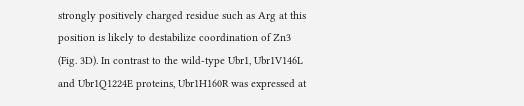strongly positively charged residue such as Arg at this position is likely to destabilize coordination of Zn3 (Fig. 3D). In contrast to the wild-type Ubr1, Ubr1V146L and Ubr1Q1224E proteins, Ubr1H160R was expressed at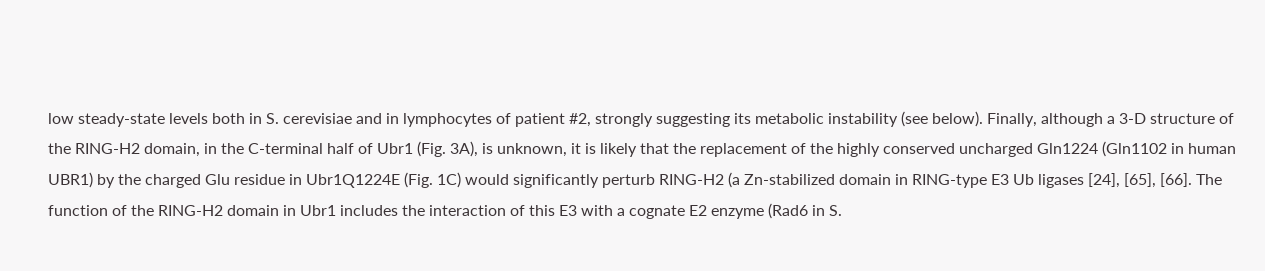low steady-state levels both in S. cerevisiae and in lymphocytes of patient #2, strongly suggesting its metabolic instability (see below). Finally, although a 3-D structure of the RING-H2 domain, in the C-terminal half of Ubr1 (Fig. 3A), is unknown, it is likely that the replacement of the highly conserved uncharged Gln1224 (Gln1102 in human UBR1) by the charged Glu residue in Ubr1Q1224E (Fig. 1C) would significantly perturb RING-H2 (a Zn-stabilized domain in RING-type E3 Ub ligases [24], [65], [66]. The function of the RING-H2 domain in Ubr1 includes the interaction of this E3 with a cognate E2 enzyme (Rad6 in S.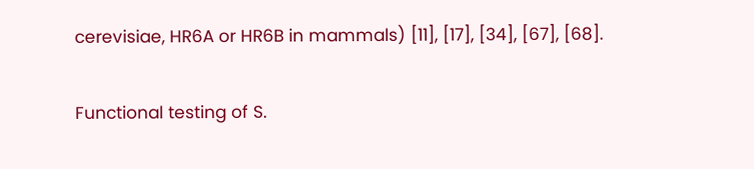cerevisiae, HR6A or HR6B in mammals) [11], [17], [34], [67], [68].

Functional testing of S.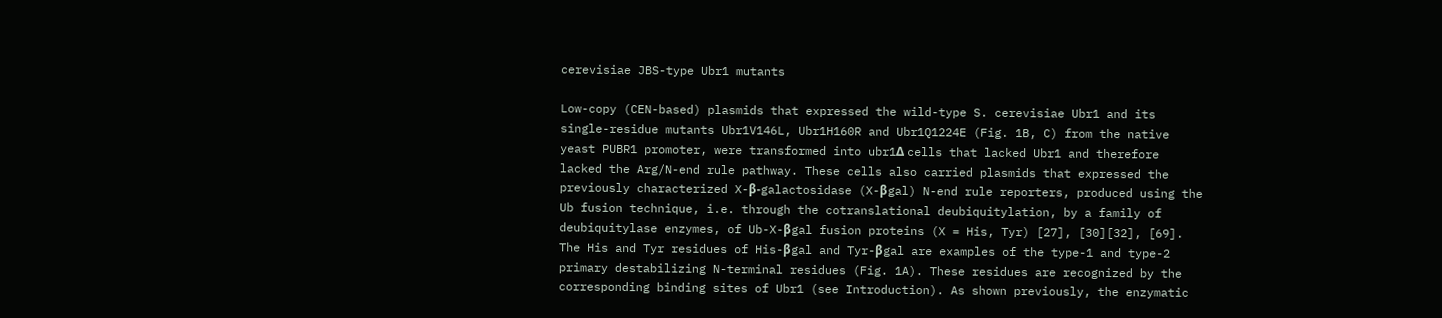cerevisiae JBS-type Ubr1 mutants

Low-copy (CEN-based) plasmids that expressed the wild-type S. cerevisiae Ubr1 and its single-residue mutants Ubr1V146L, Ubr1H160R and Ubr1Q1224E (Fig. 1B, C) from the native yeast PUBR1 promoter, were transformed into ubr1Δ cells that lacked Ubr1 and therefore lacked the Arg/N-end rule pathway. These cells also carried plasmids that expressed the previously characterized X-β-galactosidase (X-βgal) N-end rule reporters, produced using the Ub fusion technique, i.e. through the cotranslational deubiquitylation, by a family of deubiquitylase enzymes, of Ub-X-βgal fusion proteins (X = His, Tyr) [27], [30][32], [69]. The His and Tyr residues of His-βgal and Tyr-βgal are examples of the type-1 and type-2 primary destabilizing N-terminal residues (Fig. 1A). These residues are recognized by the corresponding binding sites of Ubr1 (see Introduction). As shown previously, the enzymatic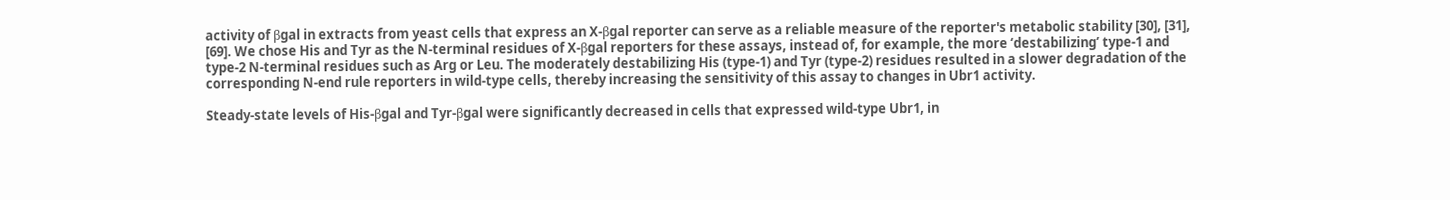activity of βgal in extracts from yeast cells that express an X-βgal reporter can serve as a reliable measure of the reporter's metabolic stability [30], [31], [69]. We chose His and Tyr as the N-terminal residues of X-βgal reporters for these assays, instead of, for example, the more ‘destabilizing’ type-1 and type-2 N-terminal residues such as Arg or Leu. The moderately destabilizing His (type-1) and Tyr (type-2) residues resulted in a slower degradation of the corresponding N-end rule reporters in wild-type cells, thereby increasing the sensitivity of this assay to changes in Ubr1 activity.

Steady-state levels of His-βgal and Tyr-βgal were significantly decreased in cells that expressed wild-type Ubr1, in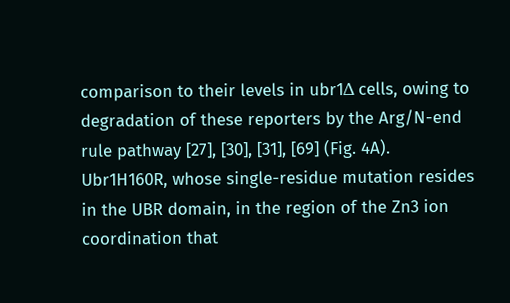comparison to their levels in ubr1Δ cells, owing to degradation of these reporters by the Arg/N-end rule pathway [27], [30], [31], [69] (Fig. 4A). Ubr1H160R, whose single-residue mutation resides in the UBR domain, in the region of the Zn3 ion coordination that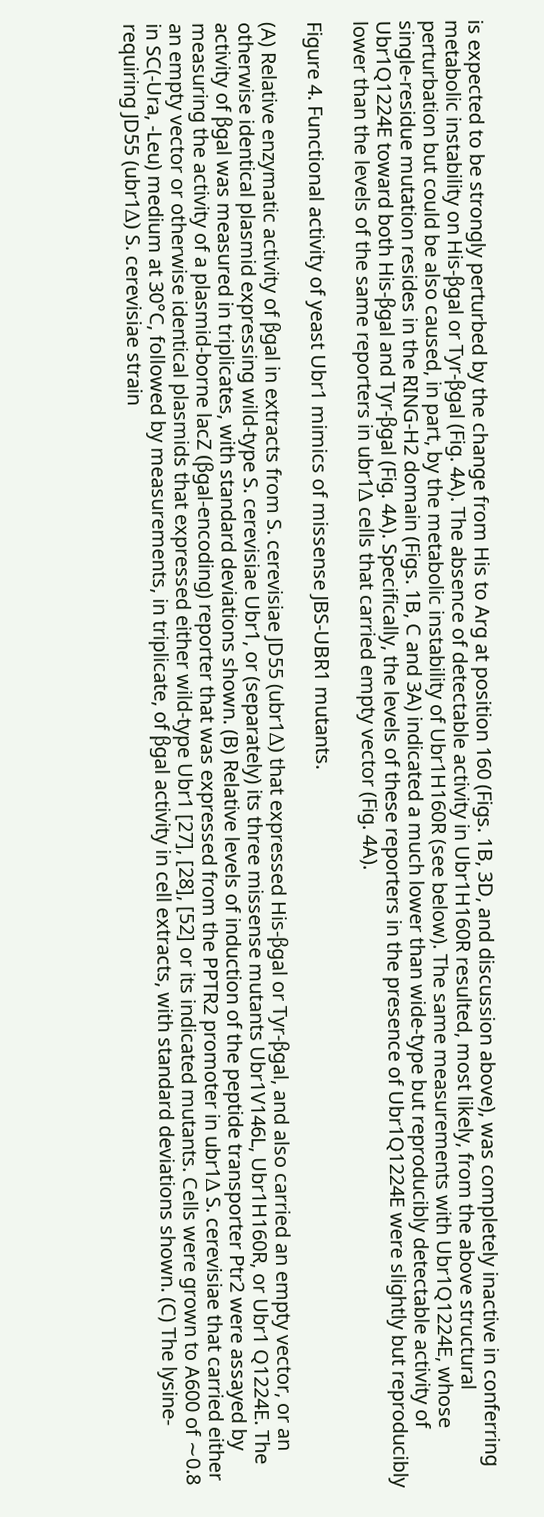is expected to be strongly perturbed by the change from His to Arg at position 160 (Figs. 1B, 3D, and discussion above), was completely inactive in conferring metabolic instability on His-βgal or Tyr-βgal (Fig. 4A). The absence of detectable activity in Ubr1H160R resulted, most likely, from the above structural perturbation but could be also caused, in part, by the metabolic instability of Ubr1H160R (see below). The same measurements with Ubr1Q1224E, whose single-residue mutation resides in the RING-H2 domain (Figs. 1B, C and 3A) indicated a much lower than wide-type but reproducibly detectable activity of Ubr1Q1224E toward both His-βgal and Tyr-βgal (Fig. 4A). Specifically, the levels of these reporters in the presence of Ubr1Q1224E were slightly but reproducibly lower than the levels of the same reporters in ubr1Δ cells that carried empty vector (Fig. 4A).

Figure 4. Functional activity of yeast Ubr1 mimics of missense JBS-UBR1 mutants.

(A) Relative enzymatic activity of βgal in extracts from S. cerevisiae JD55 (ubr1Δ) that expressed His-βgal or Tyr-βgal, and also carried an empty vector, or an otherwise identical plasmid expressing wild-type S. cerevisiae Ubr1, or (separately) its three missense mutants Ubr1V146L, Ubr1H160R, or Ubr1 Q1224E. The activity of βgal was measured in triplicates, with standard deviations shown. (B) Relative levels of induction of the peptide transporter Ptr2 were assayed by measuring the activity of a plasmid-borne lacZ (βgal-encoding) reporter that was expressed from the PPTR2 promoter in ubr1Δ S. cerevisiae that carried either an empty vector or otherwise identical plasmids that expressed either wild-type Ubr1 [27], [28], [52] or its indicated mutants. Cells were grown to A600 of ∼0.8 in SC(-Ura, -Leu) medium at 30°C, followed by measurements, in triplicate, of βgal activity in cell extracts, with standard deviations shown. (C) The lysine-requiring JD55 (ubr1Δ) S. cerevisiae strain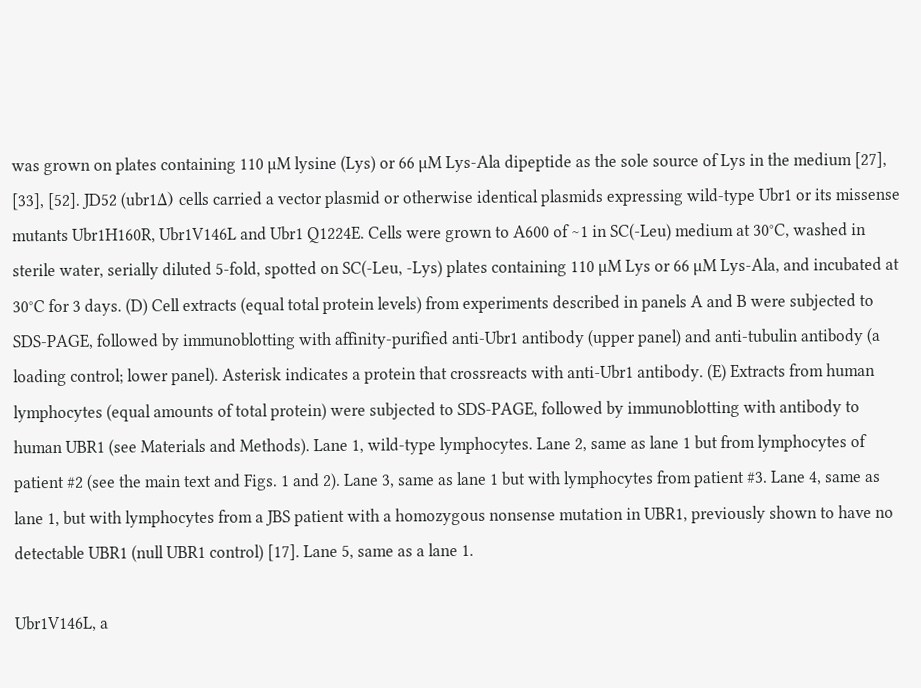was grown on plates containing 110 µM lysine (Lys) or 66 µM Lys-Ala dipeptide as the sole source of Lys in the medium [27], [33], [52]. JD52 (ubr1Δ) cells carried a vector plasmid or otherwise identical plasmids expressing wild-type Ubr1 or its missense mutants Ubr1H160R, Ubr1V146L and Ubr1 Q1224E. Cells were grown to A600 of ∼1 in SC(-Leu) medium at 30°C, washed in sterile water, serially diluted 5-fold, spotted on SC(-Leu, -Lys) plates containing 110 µM Lys or 66 µM Lys-Ala, and incubated at 30°C for 3 days. (D) Cell extracts (equal total protein levels) from experiments described in panels A and B were subjected to SDS-PAGE, followed by immunoblotting with affinity-purified anti-Ubr1 antibody (upper panel) and anti-tubulin antibody (a loading control; lower panel). Asterisk indicates a protein that crossreacts with anti-Ubr1 antibody. (E) Extracts from human lymphocytes (equal amounts of total protein) were subjected to SDS-PAGE, followed by immunoblotting with antibody to human UBR1 (see Materials and Methods). Lane 1, wild-type lymphocytes. Lane 2, same as lane 1 but from lymphocytes of patient #2 (see the main text and Figs. 1 and 2). Lane 3, same as lane 1 but with lymphocytes from patient #3. Lane 4, same as lane 1, but with lymphocytes from a JBS patient with a homozygous nonsense mutation in UBR1, previously shown to have no detectable UBR1 (null UBR1 control) [17]. Lane 5, same as a lane 1.

Ubr1V146L, a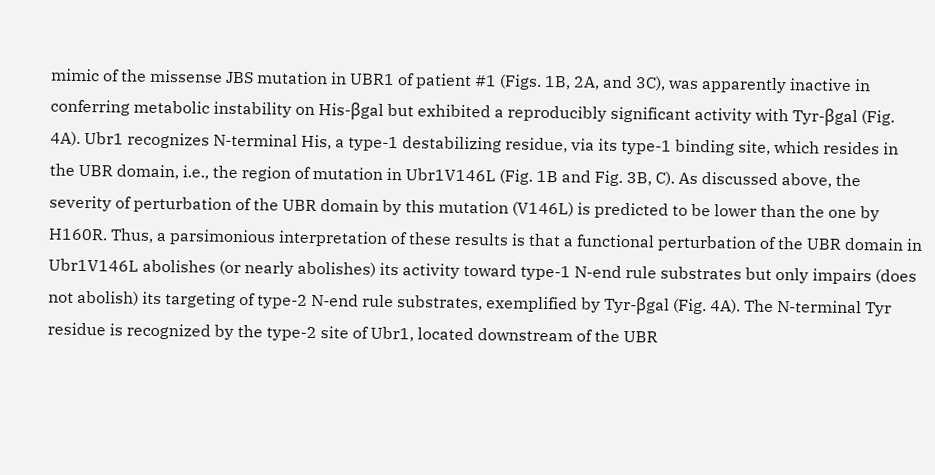mimic of the missense JBS mutation in UBR1 of patient #1 (Figs. 1B, 2A, and 3C), was apparently inactive in conferring metabolic instability on His-βgal but exhibited a reproducibly significant activity with Tyr-βgal (Fig. 4A). Ubr1 recognizes N-terminal His, a type-1 destabilizing residue, via its type-1 binding site, which resides in the UBR domain, i.e., the region of mutation in Ubr1V146L (Fig. 1B and Fig. 3B, C). As discussed above, the severity of perturbation of the UBR domain by this mutation (V146L) is predicted to be lower than the one by H160R. Thus, a parsimonious interpretation of these results is that a functional perturbation of the UBR domain in Ubr1V146L abolishes (or nearly abolishes) its activity toward type-1 N-end rule substrates but only impairs (does not abolish) its targeting of type-2 N-end rule substrates, exemplified by Tyr-βgal (Fig. 4A). The N-terminal Tyr residue is recognized by the type-2 site of Ubr1, located downstream of the UBR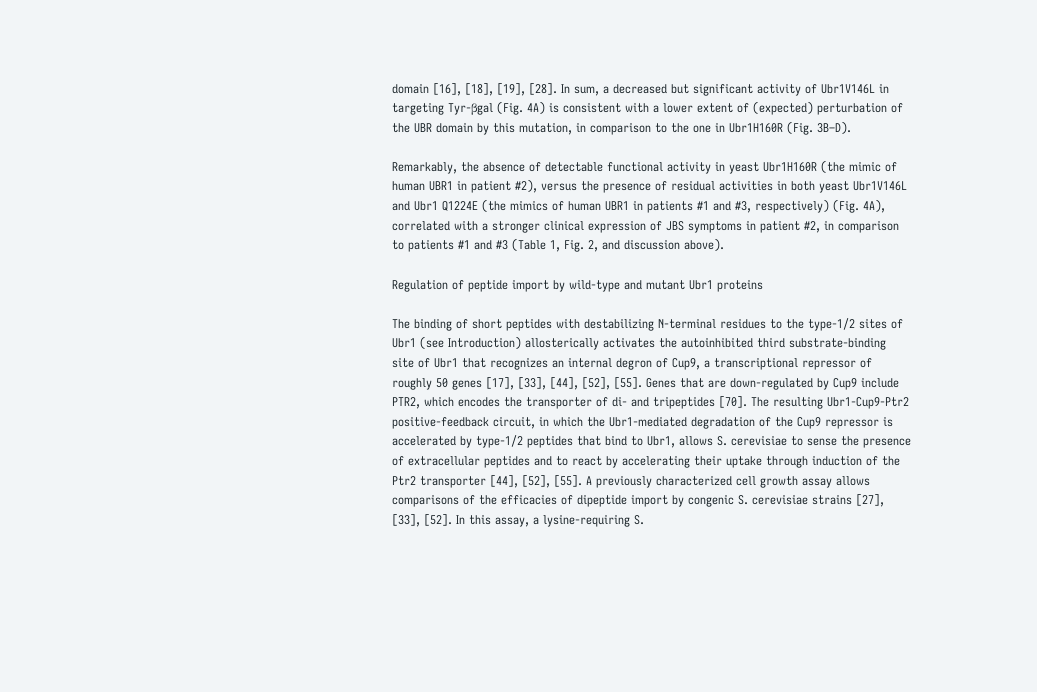domain [16], [18], [19], [28]. In sum, a decreased but significant activity of Ubr1V146L in targeting Tyr-βgal (Fig. 4A) is consistent with a lower extent of (expected) perturbation of the UBR domain by this mutation, in comparison to the one in Ubr1H160R (Fig. 3B–D).

Remarkably, the absence of detectable functional activity in yeast Ubr1H160R (the mimic of human UBR1 in patient #2), versus the presence of residual activities in both yeast Ubr1V146L and Ubr1 Q1224E (the mimics of human UBR1 in patients #1 and #3, respectively) (Fig. 4A), correlated with a stronger clinical expression of JBS symptoms in patient #2, in comparison to patients #1 and #3 (Table 1, Fig. 2, and discussion above).

Regulation of peptide import by wild-type and mutant Ubr1 proteins

The binding of short peptides with destabilizing N-terminal residues to the type-1/2 sites of Ubr1 (see Introduction) allosterically activates the autoinhibited third substrate-binding site of Ubr1 that recognizes an internal degron of Cup9, a transcriptional repressor of roughly 50 genes [17], [33], [44], [52], [55]. Genes that are down-regulated by Cup9 include PTR2, which encodes the transporter of di- and tripeptides [70]. The resulting Ubr1-Cup9-Ptr2 positive-feedback circuit, in which the Ubr1-mediated degradation of the Cup9 repressor is accelerated by type-1/2 peptides that bind to Ubr1, allows S. cerevisiae to sense the presence of extracellular peptides and to react by accelerating their uptake through induction of the Ptr2 transporter [44], [52], [55]. A previously characterized cell growth assay allows comparisons of the efficacies of dipeptide import by congenic S. cerevisiae strains [27], [33], [52]. In this assay, a lysine-requiring S.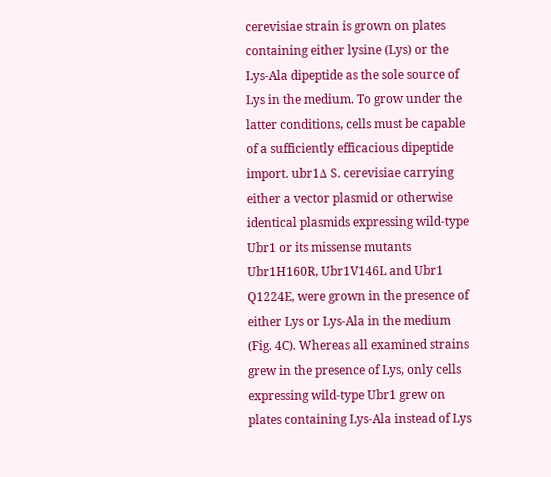cerevisiae strain is grown on plates containing either lysine (Lys) or the Lys-Ala dipeptide as the sole source of Lys in the medium. To grow under the latter conditions, cells must be capable of a sufficiently efficacious dipeptide import. ubr1Δ S. cerevisiae carrying either a vector plasmid or otherwise identical plasmids expressing wild-type Ubr1 or its missense mutants Ubr1H160R, Ubr1V146L and Ubr1 Q1224E, were grown in the presence of either Lys or Lys-Ala in the medium (Fig. 4C). Whereas all examined strains grew in the presence of Lys, only cells expressing wild-type Ubr1 grew on plates containing Lys-Ala instead of Lys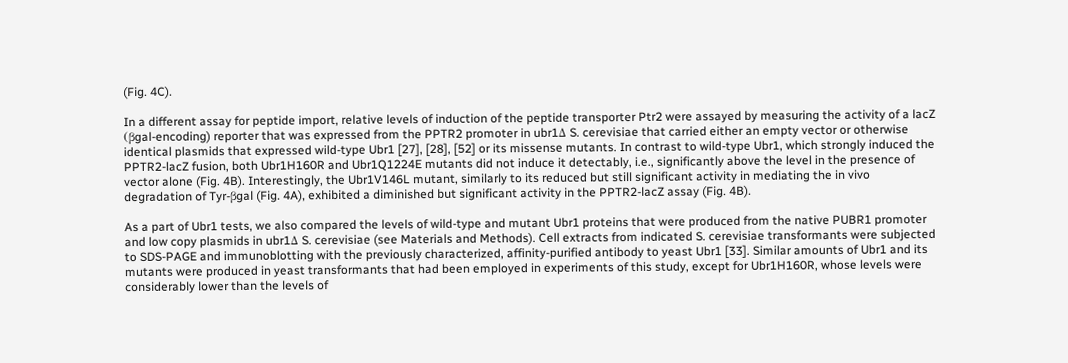(Fig. 4C).

In a different assay for peptide import, relative levels of induction of the peptide transporter Ptr2 were assayed by measuring the activity of a lacZ (βgal-encoding) reporter that was expressed from the PPTR2 promoter in ubr1Δ S. cerevisiae that carried either an empty vector or otherwise identical plasmids that expressed wild-type Ubr1 [27], [28], [52] or its missense mutants. In contrast to wild-type Ubr1, which strongly induced the PPTR2-lacZ fusion, both Ubr1H160R and Ubr1Q1224E mutants did not induce it detectably, i.e., significantly above the level in the presence of vector alone (Fig. 4B). Interestingly, the Ubr1V146L mutant, similarly to its reduced but still significant activity in mediating the in vivo degradation of Tyr-βgal (Fig. 4A), exhibited a diminished but significant activity in the PPTR2-lacZ assay (Fig. 4B).

As a part of Ubr1 tests, we also compared the levels of wild-type and mutant Ubr1 proteins that were produced from the native PUBR1 promoter and low copy plasmids in ubr1Δ S. cerevisiae (see Materials and Methods). Cell extracts from indicated S. cerevisiae transformants were subjected to SDS-PAGE and immunoblotting with the previously characterized, affinity-purified antibody to yeast Ubr1 [33]. Similar amounts of Ubr1 and its mutants were produced in yeast transformants that had been employed in experiments of this study, except for Ubr1H160R, whose levels were considerably lower than the levels of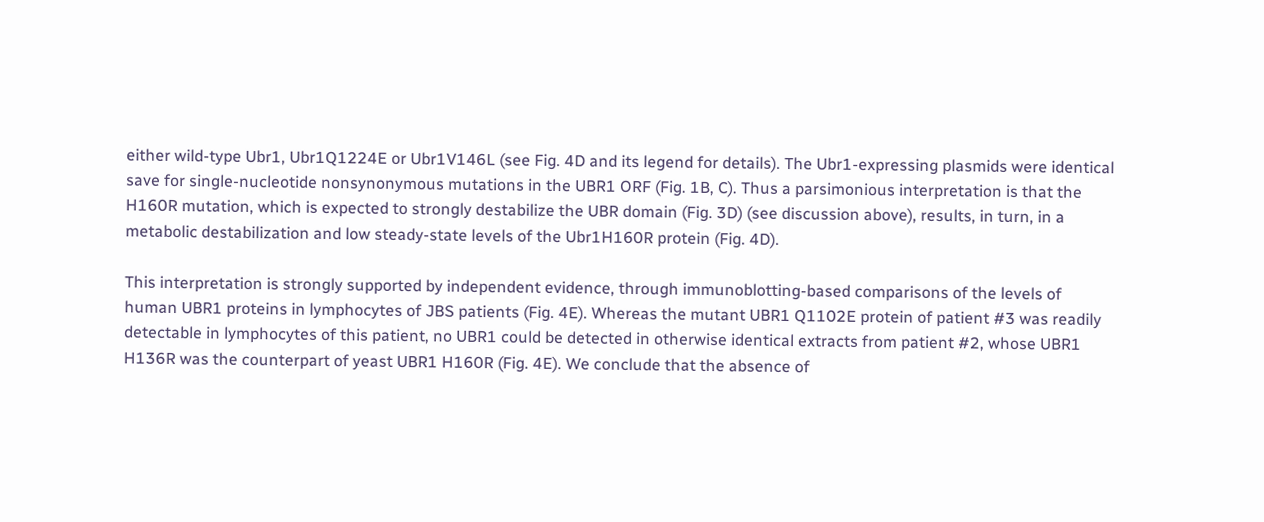either wild-type Ubr1, Ubr1Q1224E or Ubr1V146L (see Fig. 4D and its legend for details). The Ubr1-expressing plasmids were identical save for single-nucleotide nonsynonymous mutations in the UBR1 ORF (Fig. 1B, C). Thus a parsimonious interpretation is that the H160R mutation, which is expected to strongly destabilize the UBR domain (Fig. 3D) (see discussion above), results, in turn, in a metabolic destabilization and low steady-state levels of the Ubr1H160R protein (Fig. 4D).

This interpretation is strongly supported by independent evidence, through immunoblotting-based comparisons of the levels of human UBR1 proteins in lymphocytes of JBS patients (Fig. 4E). Whereas the mutant UBR1 Q1102E protein of patient #3 was readily detectable in lymphocytes of this patient, no UBR1 could be detected in otherwise identical extracts from patient #2, whose UBR1 H136R was the counterpart of yeast UBR1 H160R (Fig. 4E). We conclude that the absence of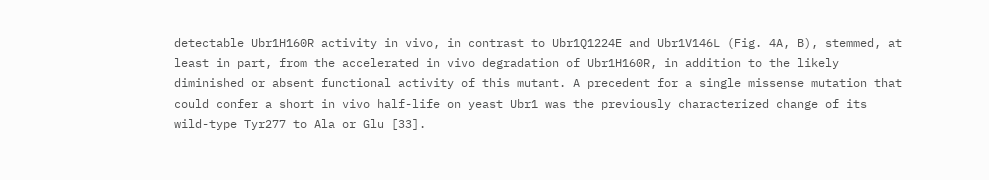detectable Ubr1H160R activity in vivo, in contrast to Ubr1Q1224E and Ubr1V146L (Fig. 4A, B), stemmed, at least in part, from the accelerated in vivo degradation of Ubr1H160R, in addition to the likely diminished or absent functional activity of this mutant. A precedent for a single missense mutation that could confer a short in vivo half-life on yeast Ubr1 was the previously characterized change of its wild-type Tyr277 to Ala or Glu [33].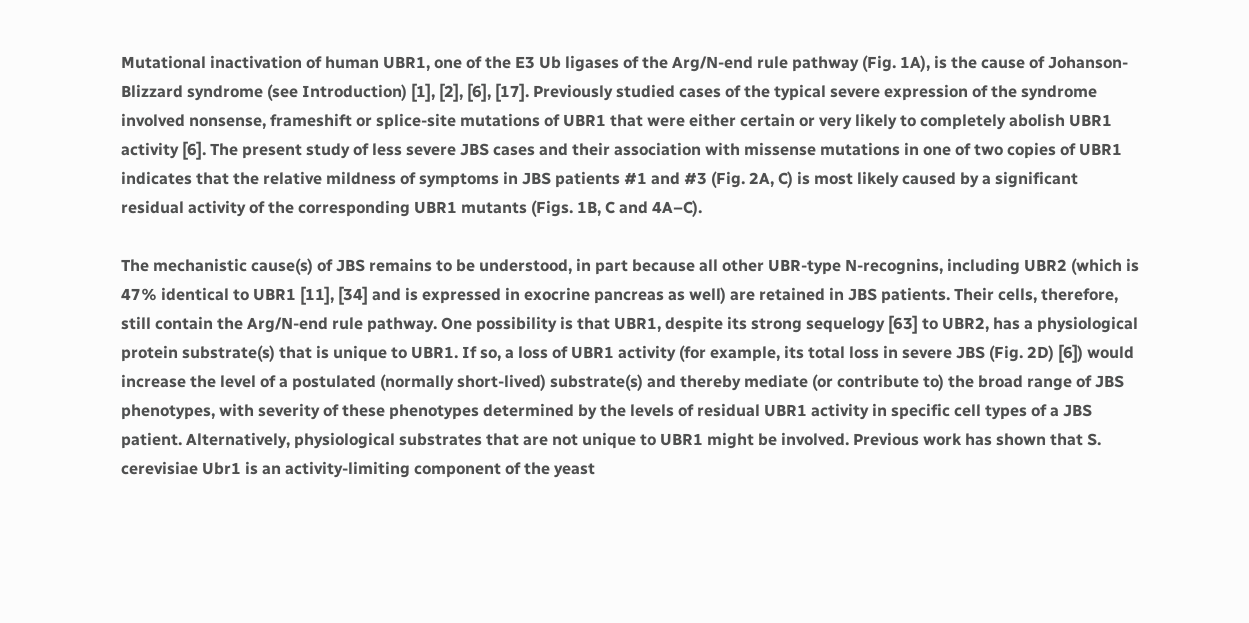Mutational inactivation of human UBR1, one of the E3 Ub ligases of the Arg/N-end rule pathway (Fig. 1A), is the cause of Johanson-Blizzard syndrome (see Introduction) [1], [2], [6], [17]. Previously studied cases of the typical severe expression of the syndrome involved nonsense, frameshift or splice-site mutations of UBR1 that were either certain or very likely to completely abolish UBR1 activity [6]. The present study of less severe JBS cases and their association with missense mutations in one of two copies of UBR1 indicates that the relative mildness of symptoms in JBS patients #1 and #3 (Fig. 2A, C) is most likely caused by a significant residual activity of the corresponding UBR1 mutants (Figs. 1B, C and 4A–C).

The mechanistic cause(s) of JBS remains to be understood, in part because all other UBR-type N-recognins, including UBR2 (which is 47% identical to UBR1 [11], [34] and is expressed in exocrine pancreas as well) are retained in JBS patients. Their cells, therefore, still contain the Arg/N-end rule pathway. One possibility is that UBR1, despite its strong sequelogy [63] to UBR2, has a physiological protein substrate(s) that is unique to UBR1. If so, a loss of UBR1 activity (for example, its total loss in severe JBS (Fig. 2D) [6]) would increase the level of a postulated (normally short-lived) substrate(s) and thereby mediate (or contribute to) the broad range of JBS phenotypes, with severity of these phenotypes determined by the levels of residual UBR1 activity in specific cell types of a JBS patient. Alternatively, physiological substrates that are not unique to UBR1 might be involved. Previous work has shown that S. cerevisiae Ubr1 is an activity-limiting component of the yeast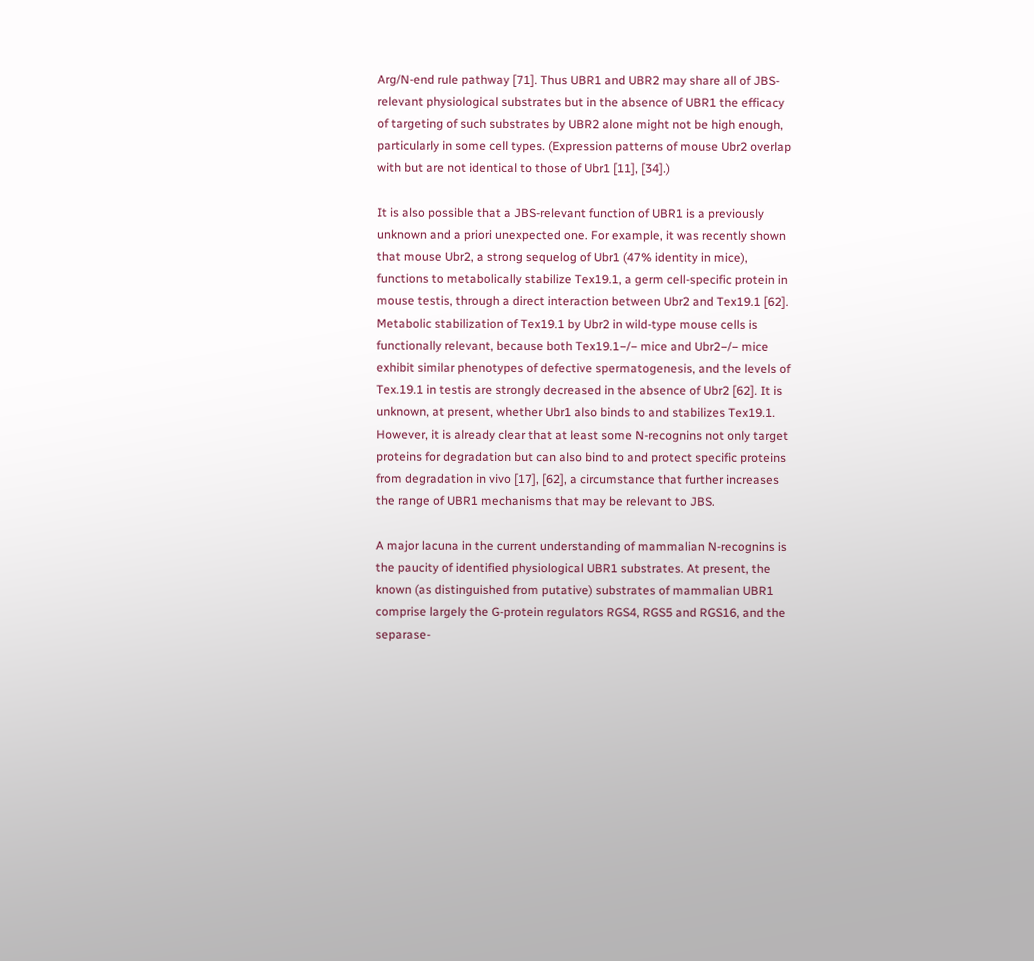Arg/N-end rule pathway [71]. Thus UBR1 and UBR2 may share all of JBS-relevant physiological substrates but in the absence of UBR1 the efficacy of targeting of such substrates by UBR2 alone might not be high enough, particularly in some cell types. (Expression patterns of mouse Ubr2 overlap with but are not identical to those of Ubr1 [11], [34].)

It is also possible that a JBS-relevant function of UBR1 is a previously unknown and a priori unexpected one. For example, it was recently shown that mouse Ubr2, a strong sequelog of Ubr1 (47% identity in mice), functions to metabolically stabilize Tex19.1, a germ cell-specific protein in mouse testis, through a direct interaction between Ubr2 and Tex19.1 [62]. Metabolic stabilization of Tex19.1 by Ubr2 in wild-type mouse cells is functionally relevant, because both Tex19.1−/− mice and Ubr2−/− mice exhibit similar phenotypes of defective spermatogenesis, and the levels of Tex.19.1 in testis are strongly decreased in the absence of Ubr2 [62]. It is unknown, at present, whether Ubr1 also binds to and stabilizes Tex19.1. However, it is already clear that at least some N-recognins not only target proteins for degradation but can also bind to and protect specific proteins from degradation in vivo [17], [62], a circumstance that further increases the range of UBR1 mechanisms that may be relevant to JBS.

A major lacuna in the current understanding of mammalian N-recognins is the paucity of identified physiological UBR1 substrates. At present, the known (as distinguished from putative) substrates of mammalian UBR1 comprise largely the G-protein regulators RGS4, RGS5 and RGS16, and the separase-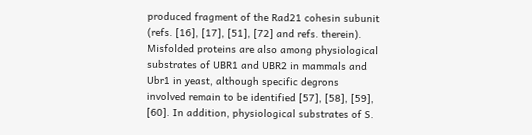produced fragment of the Rad21 cohesin subunit (refs. [16], [17], [51], [72] and refs. therein). Misfolded proteins are also among physiological substrates of UBR1 and UBR2 in mammals and Ubr1 in yeast, although specific degrons involved remain to be identified [57], [58], [59], [60]. In addition, physiological substrates of S.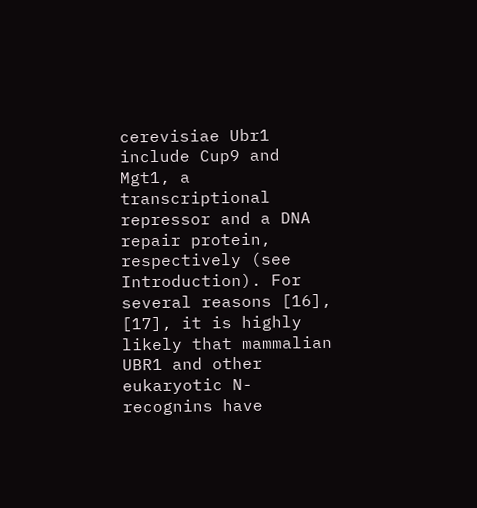cerevisiae Ubr1 include Cup9 and Mgt1, a transcriptional repressor and a DNA repair protein, respectively (see Introduction). For several reasons [16], [17], it is highly likely that mammalian UBR1 and other eukaryotic N-recognins have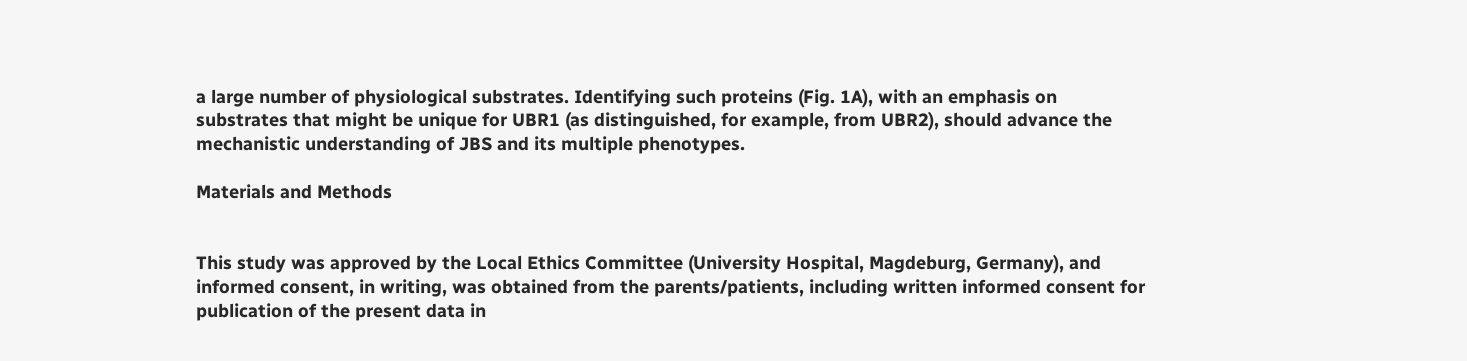a large number of physiological substrates. Identifying such proteins (Fig. 1A), with an emphasis on substrates that might be unique for UBR1 (as distinguished, for example, from UBR2), should advance the mechanistic understanding of JBS and its multiple phenotypes.

Materials and Methods


This study was approved by the Local Ethics Committee (University Hospital, Magdeburg, Germany), and informed consent, in writing, was obtained from the parents/patients, including written informed consent for publication of the present data in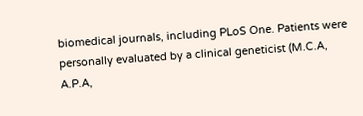biomedical journals, including PLoS One. Patients were personally evaluated by a clinical geneticist (M.C.A, A.P.A,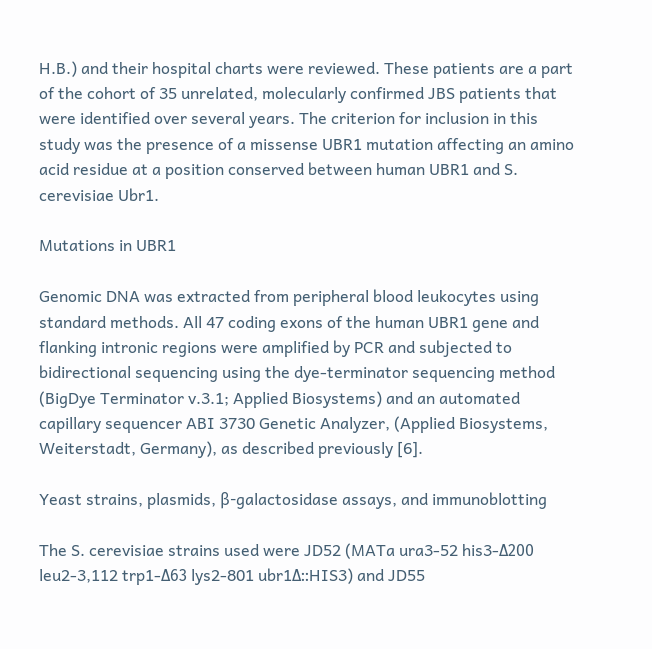H.B.) and their hospital charts were reviewed. These patients are a part of the cohort of 35 unrelated, molecularly confirmed JBS patients that were identified over several years. The criterion for inclusion in this study was the presence of a missense UBR1 mutation affecting an amino acid residue at a position conserved between human UBR1 and S. cerevisiae Ubr1.

Mutations in UBR1

Genomic DNA was extracted from peripheral blood leukocytes using standard methods. All 47 coding exons of the human UBR1 gene and flanking intronic regions were amplified by PCR and subjected to bidirectional sequencing using the dye-terminator sequencing method (BigDye Terminator v.3.1; Applied Biosystems) and an automated capillary sequencer ABI 3730 Genetic Analyzer, (Applied Biosystems, Weiterstadt, Germany), as described previously [6].

Yeast strains, plasmids, β-galactosidase assays, and immunoblotting

The S. cerevisiae strains used were JD52 (MATa ura3-52 his3-Δ200 leu2-3,112 trp1-Δ63 lys2-801 ubr1Δ::HIS3) and JD55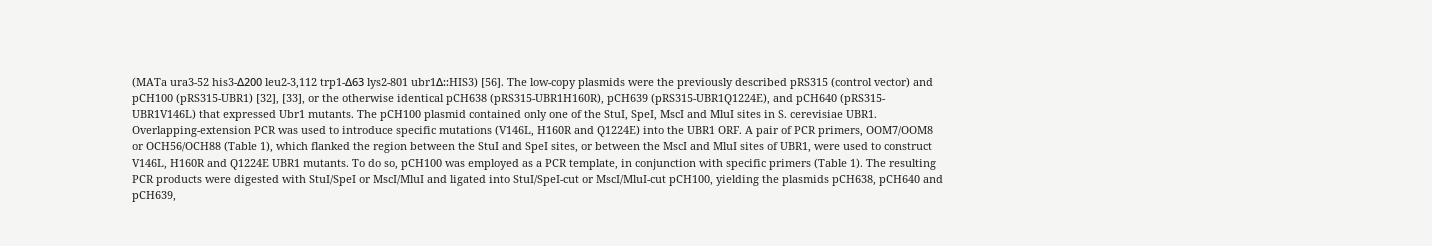(MATa ura3-52 his3-Δ200 leu2-3,112 trp1-Δ63 lys2-801 ubr1Δ::HIS3) [56]. The low-copy plasmids were the previously described pRS315 (control vector) and pCH100 (pRS315-UBR1) [32], [33], or the otherwise identical pCH638 (pRS315-UBR1H160R), pCH639 (pRS315-UBR1Q1224E), and pCH640 (pRS315-UBR1V146L) that expressed Ubr1 mutants. The pCH100 plasmid contained only one of the StuI, SpeI, MscI and MluI sites in S. cerevisiae UBR1. Overlapping-extension PCR was used to introduce specific mutations (V146L, H160R and Q1224E) into the UBR1 ORF. A pair of PCR primers, OOM7/OOM8 or OCH56/OCH88 (Table 1), which flanked the region between the StuI and SpeI sites, or between the MscI and MluI sites of UBR1, were used to construct V146L, H160R and Q1224E UBR1 mutants. To do so, pCH100 was employed as a PCR template, in conjunction with specific primers (Table 1). The resulting PCR products were digested with StuI/SpeI or MscI/MluI and ligated into StuI/SpeI-cut or MscI/MluI-cut pCH100, yielding the plasmids pCH638, pCH640 and pCH639,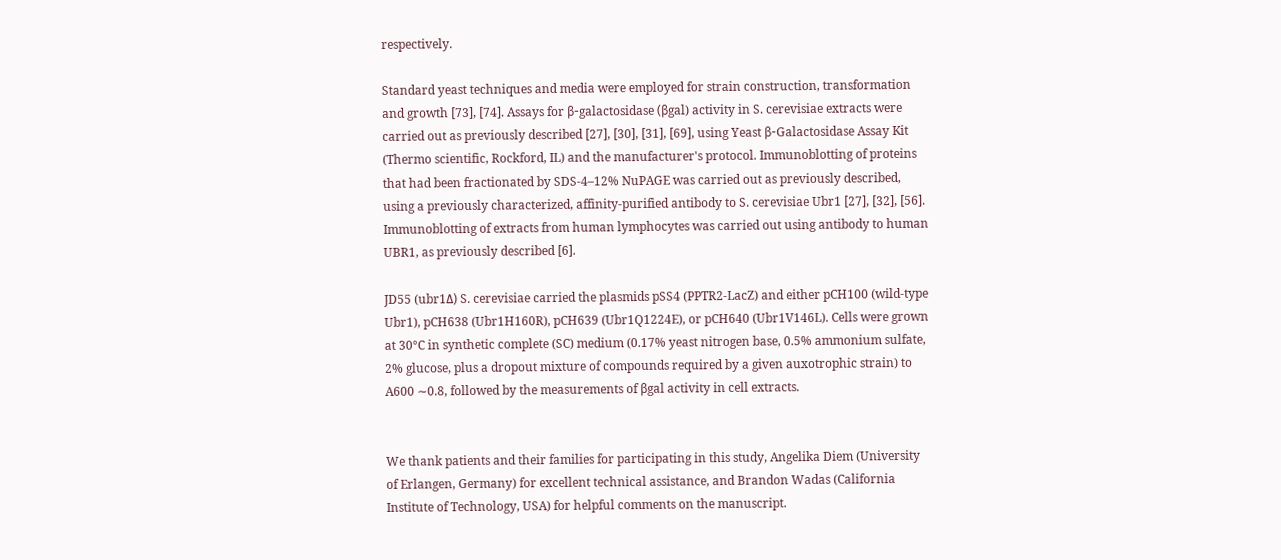respectively.

Standard yeast techniques and media were employed for strain construction, transformation and growth [73], [74]. Assays for β-galactosidase (βgal) activity in S. cerevisiae extracts were carried out as previously described [27], [30], [31], [69], using Yeast β-Galactosidase Assay Kit (Thermo scientific, Rockford, IL) and the manufacturer's protocol. Immunoblotting of proteins that had been fractionated by SDS-4–12% NuPAGE was carried out as previously described, using a previously characterized, affinity-purified antibody to S. cerevisiae Ubr1 [27], [32], [56]. Immunoblotting of extracts from human lymphocytes was carried out using antibody to human UBR1, as previously described [6].

JD55 (ubr1Δ) S. cerevisiae carried the plasmids pSS4 (PPTR2-LacZ) and either pCH100 (wild-type Ubr1), pCH638 (Ubr1H160R), pCH639 (Ubr1Q1224E), or pCH640 (Ubr1V146L). Cells were grown at 30°C in synthetic complete (SC) medium (0.17% yeast nitrogen base, 0.5% ammonium sulfate, 2% glucose, plus a dropout mixture of compounds required by a given auxotrophic strain) to A600 ∼0.8, followed by the measurements of βgal activity in cell extracts.


We thank patients and their families for participating in this study, Angelika Diem (University of Erlangen, Germany) for excellent technical assistance, and Brandon Wadas (California Institute of Technology, USA) for helpful comments on the manuscript.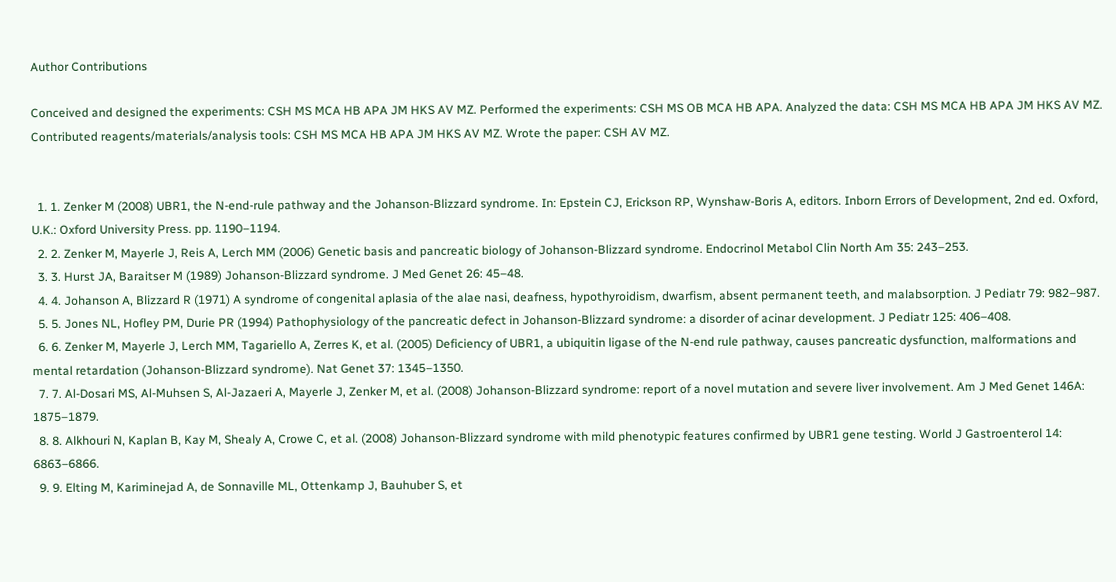Author Contributions

Conceived and designed the experiments: CSH MS MCA HB APA JM HKS AV MZ. Performed the experiments: CSH MS OB MCA HB APA. Analyzed the data: CSH MS MCA HB APA JM HKS AV MZ. Contributed reagents/materials/analysis tools: CSH MS MCA HB APA JM HKS AV MZ. Wrote the paper: CSH AV MZ.


  1. 1. Zenker M (2008) UBR1, the N-end-rule pathway and the Johanson-Blizzard syndrome. In: Epstein CJ, Erickson RP, Wynshaw-Boris A, editors. Inborn Errors of Development, 2nd ed. Oxford, U.K.: Oxford University Press. pp. 1190–1194.
  2. 2. Zenker M, Mayerle J, Reis A, Lerch MM (2006) Genetic basis and pancreatic biology of Johanson-Blizzard syndrome. Endocrinol Metabol Clin North Am 35: 243–253.
  3. 3. Hurst JA, Baraitser M (1989) Johanson-Blizzard syndrome. J Med Genet 26: 45–48.
  4. 4. Johanson A, Blizzard R (1971) A syndrome of congenital aplasia of the alae nasi, deafness, hypothyroidism, dwarfism, absent permanent teeth, and malabsorption. J Pediatr 79: 982–987.
  5. 5. Jones NL, Hofley PM, Durie PR (1994) Pathophysiology of the pancreatic defect in Johanson-Blizzard syndrome: a disorder of acinar development. J Pediatr 125: 406–408.
  6. 6. Zenker M, Mayerle J, Lerch MM, Tagariello A, Zerres K, et al. (2005) Deficiency of UBR1, a ubiquitin ligase of the N-end rule pathway, causes pancreatic dysfunction, malformations and mental retardation (Johanson-Blizzard syndrome). Nat Genet 37: 1345–1350.
  7. 7. Al-Dosari MS, Al-Muhsen S, Al-Jazaeri A, Mayerle J, Zenker M, et al. (2008) Johanson-Blizzard syndrome: report of a novel mutation and severe liver involvement. Am J Med Genet 146A: 1875–1879.
  8. 8. Alkhouri N, Kaplan B, Kay M, Shealy A, Crowe C, et al. (2008) Johanson-Blizzard syndrome with mild phenotypic features confirmed by UBR1 gene testing. World J Gastroenterol 14: 6863–6866.
  9. 9. Elting M, Kariminejad A, de Sonnaville ML, Ottenkamp J, Bauhuber S, et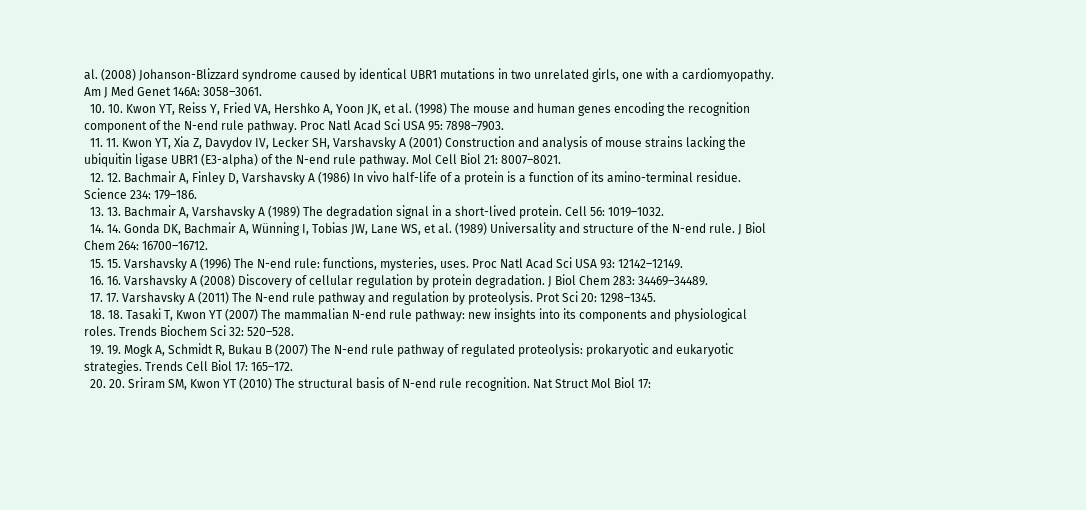al. (2008) Johanson-Blizzard syndrome caused by identical UBR1 mutations in two unrelated girls, one with a cardiomyopathy. Am J Med Genet 146A: 3058–3061.
  10. 10. Kwon YT, Reiss Y, Fried VA, Hershko A, Yoon JK, et al. (1998) The mouse and human genes encoding the recognition component of the N-end rule pathway. Proc Natl Acad Sci USA 95: 7898–7903.
  11. 11. Kwon YT, Xia Z, Davydov IV, Lecker SH, Varshavsky A (2001) Construction and analysis of mouse strains lacking the ubiquitin ligase UBR1 (E3-alpha) of the N-end rule pathway. Mol Cell Biol 21: 8007–8021.
  12. 12. Bachmair A, Finley D, Varshavsky A (1986) In vivo half-life of a protein is a function of its amino-terminal residue. Science 234: 179–186.
  13. 13. Bachmair A, Varshavsky A (1989) The degradation signal in a short-lived protein. Cell 56: 1019–1032.
  14. 14. Gonda DK, Bachmair A, Wünning I, Tobias JW, Lane WS, et al. (1989) Universality and structure of the N-end rule. J Biol Chem 264: 16700–16712.
  15. 15. Varshavsky A (1996) The N-end rule: functions, mysteries, uses. Proc Natl Acad Sci USA 93: 12142–12149.
  16. 16. Varshavsky A (2008) Discovery of cellular regulation by protein degradation. J Biol Chem 283: 34469–34489.
  17. 17. Varshavsky A (2011) The N-end rule pathway and regulation by proteolysis. Prot Sci 20: 1298–1345.
  18. 18. Tasaki T, Kwon YT (2007) The mammalian N-end rule pathway: new insights into its components and physiological roles. Trends Biochem Sci 32: 520–528.
  19. 19. Mogk A, Schmidt R, Bukau B (2007) The N-end rule pathway of regulated proteolysis: prokaryotic and eukaryotic strategies. Trends Cell Biol 17: 165–172.
  20. 20. Sriram SM, Kwon YT (2010) The structural basis of N-end rule recognition. Nat Struct Mol Biol 17: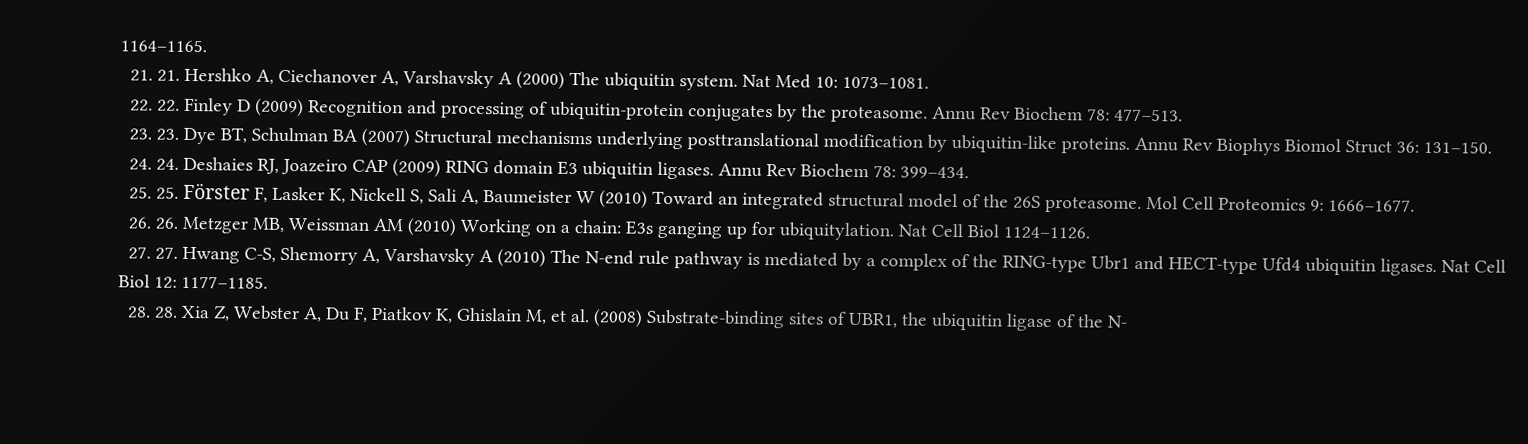1164–1165.
  21. 21. Hershko A, Ciechanover A, Varshavsky A (2000) The ubiquitin system. Nat Med 10: 1073–1081.
  22. 22. Finley D (2009) Recognition and processing of ubiquitin-protein conjugates by the proteasome. Annu Rev Biochem 78: 477–513.
  23. 23. Dye BT, Schulman BA (2007) Structural mechanisms underlying posttranslational modification by ubiquitin-like proteins. Annu Rev Biophys Biomol Struct 36: 131–150.
  24. 24. Deshaies RJ, Joazeiro CAP (2009) RING domain E3 ubiquitin ligases. Annu Rev Biochem 78: 399–434.
  25. 25. Förster F, Lasker K, Nickell S, Sali A, Baumeister W (2010) Toward an integrated structural model of the 26S proteasome. Mol Cell Proteomics 9: 1666–1677.
  26. 26. Metzger MB, Weissman AM (2010) Working on a chain: E3s ganging up for ubiquitylation. Nat Cell Biol 1124–1126.
  27. 27. Hwang C-S, Shemorry A, Varshavsky A (2010) The N-end rule pathway is mediated by a complex of the RING-type Ubr1 and HECT-type Ufd4 ubiquitin ligases. Nat Cell Biol 12: 1177–1185.
  28. 28. Xia Z, Webster A, Du F, Piatkov K, Ghislain M, et al. (2008) Substrate-binding sites of UBR1, the ubiquitin ligase of the N-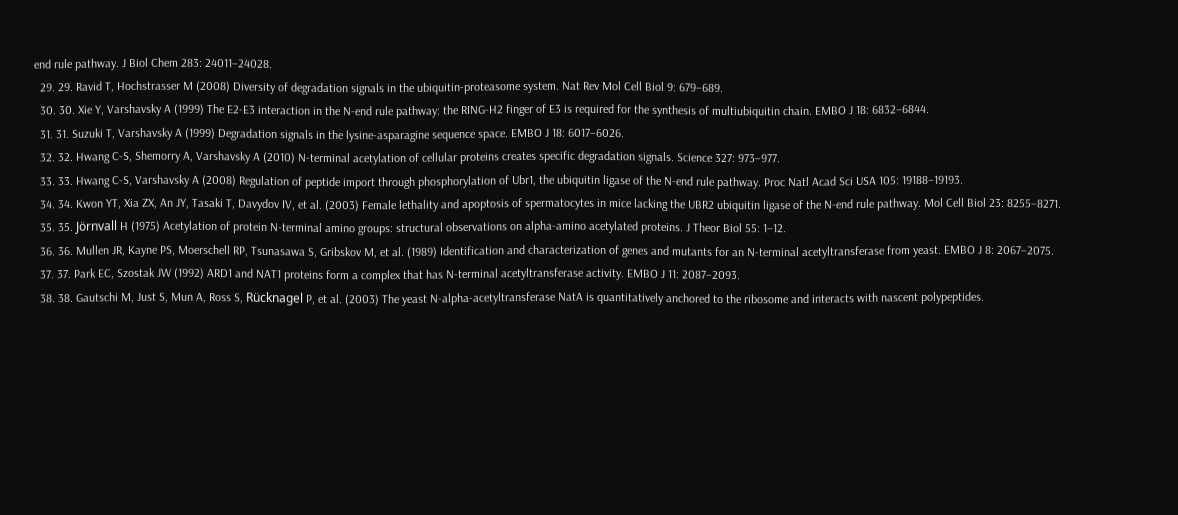end rule pathway. J Biol Chem 283: 24011–24028.
  29. 29. Ravid T, Hochstrasser M (2008) Diversity of degradation signals in the ubiquitin-proteasome system. Nat Rev Mol Cell Biol 9: 679–689.
  30. 30. Xie Y, Varshavsky A (1999) The E2-E3 interaction in the N-end rule pathway: the RING-H2 finger of E3 is required for the synthesis of multiubiquitin chain. EMBO J 18: 6832–6844.
  31. 31. Suzuki T, Varshavsky A (1999) Degradation signals in the lysine-asparagine sequence space. EMBO J 18: 6017–6026.
  32. 32. Hwang C-S, Shemorry A, Varshavsky A (2010) N-terminal acetylation of cellular proteins creates specific degradation signals. Science 327: 973–977.
  33. 33. Hwang C-S, Varshavsky A (2008) Regulation of peptide import through phosphorylation of Ubr1, the ubiquitin ligase of the N-end rule pathway. Proc Natl Acad Sci USA 105: 19188–19193.
  34. 34. Kwon YT, Xia ZX, An JY, Tasaki T, Davydov IV, et al. (2003) Female lethality and apoptosis of spermatocytes in mice lacking the UBR2 ubiquitin ligase of the N-end rule pathway. Mol Cell Biol 23: 8255–8271.
  35. 35. Jörnvall H (1975) Acetylation of protein N-terminal amino groups: structural observations on alpha-amino acetylated proteins. J Theor Biol 55: 1–12.
  36. 36. Mullen JR, Kayne PS, Moerschell RP, Tsunasawa S, Gribskov M, et al. (1989) Identification and characterization of genes and mutants for an N-terminal acetyltransferase from yeast. EMBO J 8: 2067–2075.
  37. 37. Park EC, Szostak JW (1992) ARD1 and NAT1 proteins form a complex that has N-terminal acetyltransferase activity. EMBO J 11: 2087–2093.
  38. 38. Gautschi M, Just S, Mun A, Ross S, Rücknagel P, et al. (2003) The yeast N-alpha-acetyltransferase NatA is quantitatively anchored to the ribosome and interacts with nascent polypeptides.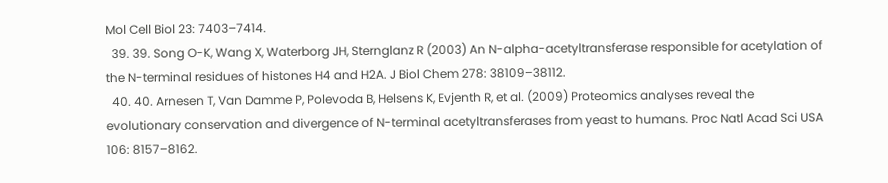Mol Cell Biol 23: 7403–7414.
  39. 39. Song O-K, Wang X, Waterborg JH, Sternglanz R (2003) An N-alpha-acetyltransferase responsible for acetylation of the N-terminal residues of histones H4 and H2A. J Biol Chem 278: 38109–38112.
  40. 40. Arnesen T, Van Damme P, Polevoda B, Helsens K, Evjenth R, et al. (2009) Proteomics analyses reveal the evolutionary conservation and divergence of N-terminal acetyltransferases from yeast to humans. Proc Natl Acad Sci USA 106: 8157–8162.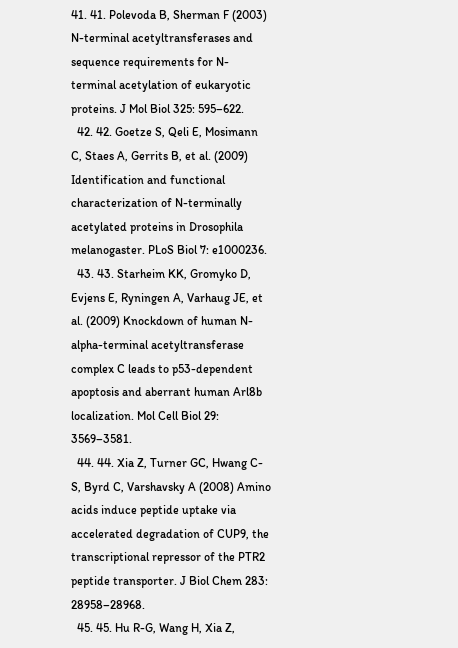41. 41. Polevoda B, Sherman F (2003) N-terminal acetyltransferases and sequence requirements for N-terminal acetylation of eukaryotic proteins. J Mol Biol 325: 595–622.
  42. 42. Goetze S, Qeli E, Mosimann C, Staes A, Gerrits B, et al. (2009) Identification and functional characterization of N-terminally acetylated proteins in Drosophila melanogaster. PLoS Biol 7: e1000236.
  43. 43. Starheim KK, Gromyko D, Evjens E, Ryningen A, Varhaug JE, et al. (2009) Knockdown of human N-alpha-terminal acetyltransferase complex C leads to p53-dependent apoptosis and aberrant human Arl8b localization. Mol Cell Biol 29: 3569–3581.
  44. 44. Xia Z, Turner GC, Hwang C-S, Byrd C, Varshavsky A (2008) Amino acids induce peptide uptake via accelerated degradation of CUP9, the transcriptional repressor of the PTR2 peptide transporter. J Biol Chem 283: 28958–28968.
  45. 45. Hu R-G, Wang H, Xia Z,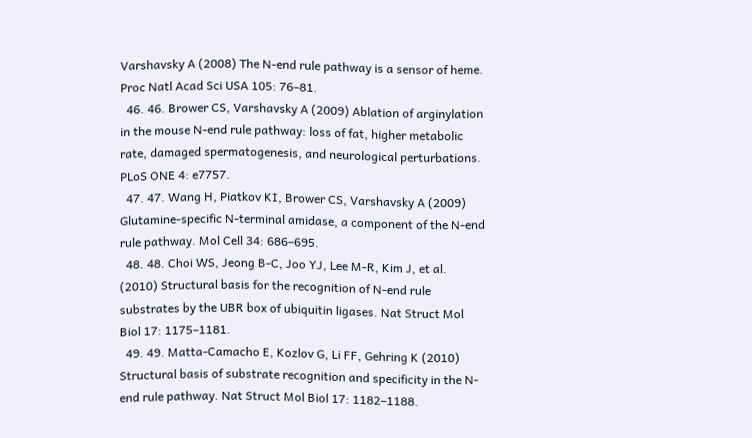Varshavsky A (2008) The N-end rule pathway is a sensor of heme. Proc Natl Acad Sci USA 105: 76–81.
  46. 46. Brower CS, Varshavsky A (2009) Ablation of arginylation in the mouse N-end rule pathway: loss of fat, higher metabolic rate, damaged spermatogenesis, and neurological perturbations. PLoS ONE 4: e7757.
  47. 47. Wang H, Piatkov KI, Brower CS, Varshavsky A (2009) Glutamine-specific N-terminal amidase, a component of the N-end rule pathway. Mol Cell 34: 686–695.
  48. 48. Choi WS, Jeong B-C, Joo YJ, Lee M-R, Kim J, et al. (2010) Structural basis for the recognition of N-end rule substrates by the UBR box of ubiquitin ligases. Nat Struct Mol Biol 17: 1175–1181.
  49. 49. Matta-Camacho E, Kozlov G, Li FF, Gehring K (2010) Structural basis of substrate recognition and specificity in the N-end rule pathway. Nat Struct Mol Biol 17: 1182–1188.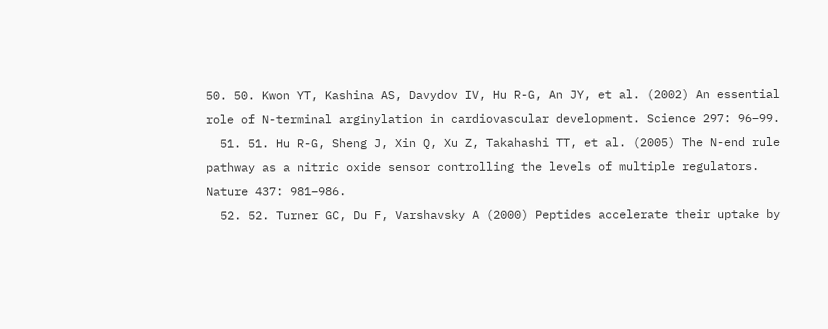50. 50. Kwon YT, Kashina AS, Davydov IV, Hu R-G, An JY, et al. (2002) An essential role of N-terminal arginylation in cardiovascular development. Science 297: 96–99.
  51. 51. Hu R-G, Sheng J, Xin Q, Xu Z, Takahashi TT, et al. (2005) The N-end rule pathway as a nitric oxide sensor controlling the levels of multiple regulators. Nature 437: 981–986.
  52. 52. Turner GC, Du F, Varshavsky A (2000) Peptides accelerate their uptake by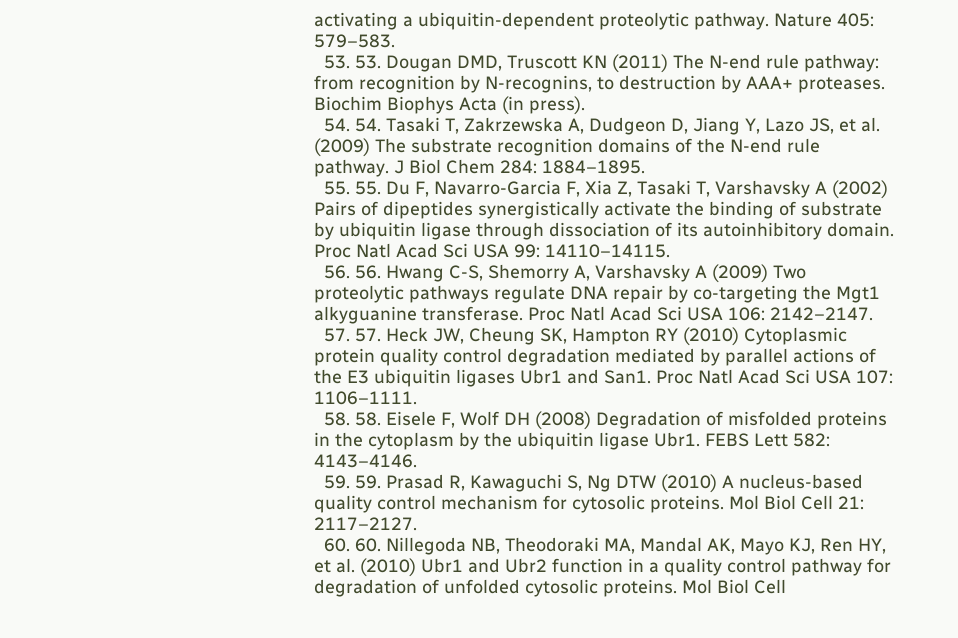activating a ubiquitin-dependent proteolytic pathway. Nature 405: 579–583.
  53. 53. Dougan DMD, Truscott KN (2011) The N-end rule pathway: from recognition by N-recognins, to destruction by AAA+ proteases. Biochim Biophys Acta (in press).
  54. 54. Tasaki T, Zakrzewska A, Dudgeon D, Jiang Y, Lazo JS, et al. (2009) The substrate recognition domains of the N-end rule pathway. J Biol Chem 284: 1884–1895.
  55. 55. Du F, Navarro-Garcia F, Xia Z, Tasaki T, Varshavsky A (2002) Pairs of dipeptides synergistically activate the binding of substrate by ubiquitin ligase through dissociation of its autoinhibitory domain. Proc Natl Acad Sci USA 99: 14110–14115.
  56. 56. Hwang C-S, Shemorry A, Varshavsky A (2009) Two proteolytic pathways regulate DNA repair by co-targeting the Mgt1 alkyguanine transferase. Proc Natl Acad Sci USA 106: 2142–2147.
  57. 57. Heck JW, Cheung SK, Hampton RY (2010) Cytoplasmic protein quality control degradation mediated by parallel actions of the E3 ubiquitin ligases Ubr1 and San1. Proc Natl Acad Sci USA 107: 1106–1111.
  58. 58. Eisele F, Wolf DH (2008) Degradation of misfolded proteins in the cytoplasm by the ubiquitin ligase Ubr1. FEBS Lett 582: 4143–4146.
  59. 59. Prasad R, Kawaguchi S, Ng DTW (2010) A nucleus-based quality control mechanism for cytosolic proteins. Mol Biol Cell 21: 2117–2127.
  60. 60. Nillegoda NB, Theodoraki MA, Mandal AK, Mayo KJ, Ren HY, et al. (2010) Ubr1 and Ubr2 function in a quality control pathway for degradation of unfolded cytosolic proteins. Mol Biol Cell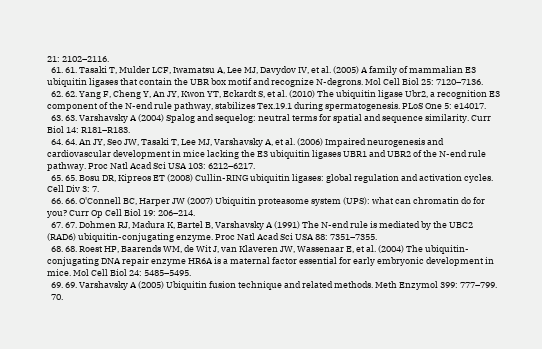21: 2102–2116.
  61. 61. Tasaki T, Mulder LCF, Iwamatsu A, Lee MJ, Davydov IV, et al. (2005) A family of mammalian E3 ubiquitin ligases that contain the UBR box motif and recognize N-degrons. Mol Cell Biol 25: 7120–7136.
  62. 62. Yang F, Cheng Y, An JY, Kwon YT, Eckardt S, et al. (2010) The ubiquitin ligase Ubr2, a recognition E3 component of the N-end rule pathway, stabilizes Tex.19.1 during spermatogenesis. PLoS One 5: e14017.
  63. 63. Varshavsky A (2004) Spalog and sequelog: neutral terms for spatial and sequence similarity. Curr Biol 14: R181–R183.
  64. 64. An JY, Seo JW, Tasaki T, Lee MJ, Varshavsky A, et al. (2006) Impaired neurogenesis and cardiovascular development in mice lacking the E3 ubiquitin ligases UBR1 and UBR2 of the N-end rule pathway. Proc Natl Acad Sci USA 103: 6212–6217.
  65. 65. Bosu DR, Kipreos ET (2008) Cullin-RING ubiquitin ligases: global regulation and activation cycles. Cell Div 3: 7.
  66. 66. O'Connell BC, Harper JW (2007) Ubiquitin proteasome system (UPS): what can chromatin do for you? Curr Op Cell Biol 19: 206–214.
  67. 67. Dohmen RJ, Madura K, Bartel B, Varshavsky A (1991) The N-end rule is mediated by the UBC2 (RAD6) ubiquitin-conjugating enzyme. Proc Natl Acad Sci USA 88: 7351–7355.
  68. 68. Roest HP, Baarends WM, de Wit J, van Klaveren JW, Wassenaar E, et al. (2004) The ubiquitin-conjugating DNA repair enzyme HR6A is a maternal factor essential for early embryonic development in mice. Mol Cell Biol 24: 5485–5495.
  69. 69. Varshavsky A (2005) Ubiquitin fusion technique and related methods. Meth Enzymol 399: 777–799.
  70.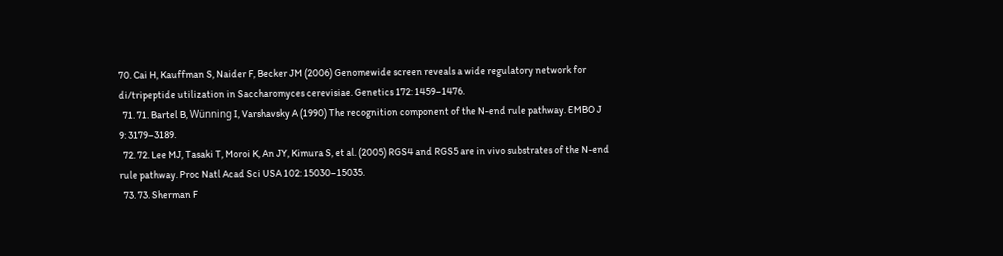70. Cai H, Kauffman S, Naider F, Becker JM (2006) Genomewide screen reveals a wide regulatory network for di/tripeptide utilization in Saccharomyces cerevisiae. Genetics 172: 1459–1476.
  71. 71. Bartel B, Wünning I, Varshavsky A (1990) The recognition component of the N-end rule pathway. EMBO J 9: 3179–3189.
  72. 72. Lee MJ, Tasaki T, Moroi K, An JY, Kimura S, et al. (2005) RGS4 and RGS5 are in vivo substrates of the N-end rule pathway. Proc Natl Acad Sci USA 102: 15030–15035.
  73. 73. Sherman F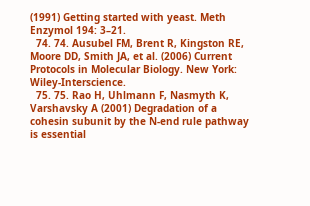(1991) Getting started with yeast. Meth Enzymol 194: 3–21.
  74. 74. Ausubel FM, Brent R, Kingston RE, Moore DD, Smith JA, et al. (2006) Current Protocols in Molecular Biology. New York: Wiley-Interscience.
  75. 75. Rao H, Uhlmann F, Nasmyth K, Varshavsky A (2001) Degradation of a cohesin subunit by the N-end rule pathway is essential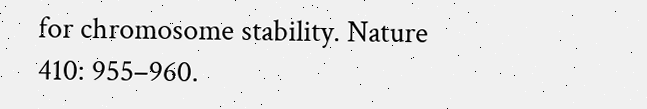for chromosome stability. Nature 410: 955–960.